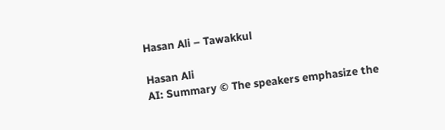Hasan Ali – Tawakkul

Hasan Ali
AI: Summary © The speakers emphasize the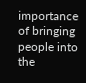importance of bringing people into the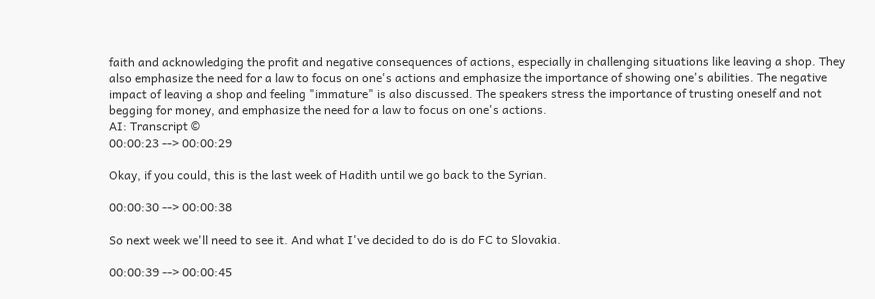faith and acknowledging the profit and negative consequences of actions, especially in challenging situations like leaving a shop. They also emphasize the need for a law to focus on one's actions and emphasize the importance of showing one's abilities. The negative impact of leaving a shop and feeling "immature" is also discussed. The speakers stress the importance of trusting oneself and not begging for money, and emphasize the need for a law to focus on one's actions.
AI: Transcript ©
00:00:23 --> 00:00:29

Okay, if you could, this is the last week of Hadith until we go back to the Syrian.

00:00:30 --> 00:00:38

So next week we'll need to see it. And what I've decided to do is do FC to Slovakia.

00:00:39 --> 00:00:45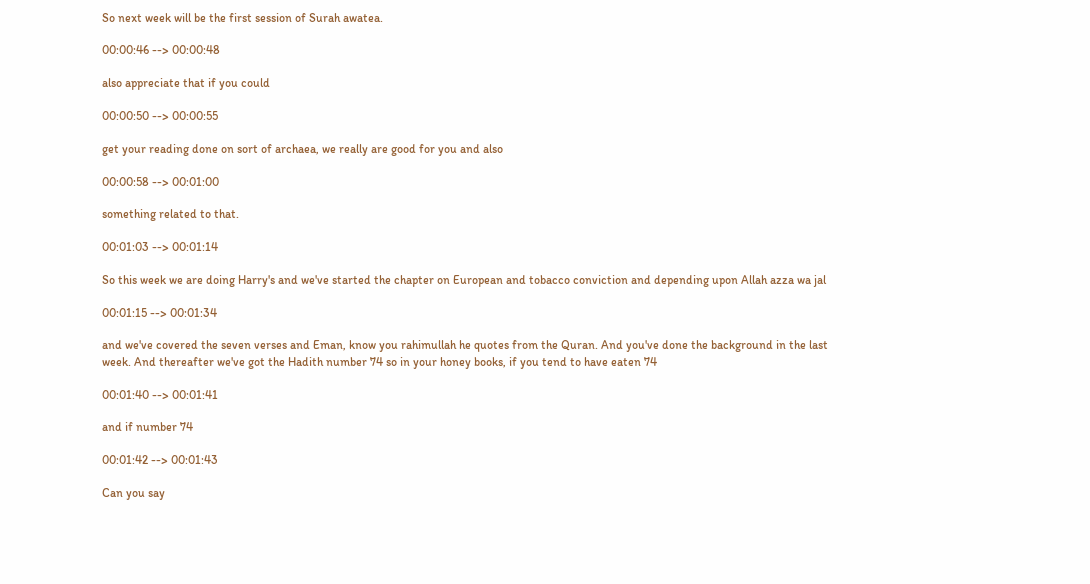So next week will be the first session of Surah awatea.

00:00:46 --> 00:00:48

also appreciate that if you could

00:00:50 --> 00:00:55

get your reading done on sort of archaea, we really are good for you and also

00:00:58 --> 00:01:00

something related to that.

00:01:03 --> 00:01:14

So this week we are doing Harry's and we've started the chapter on European and tobacco conviction and depending upon Allah azza wa jal

00:01:15 --> 00:01:34

and we've covered the seven verses and Eman, know you rahimullah he quotes from the Quran. And you've done the background in the last week. And thereafter we've got the Hadith number 74 so in your honey books, if you tend to have eaten 74

00:01:40 --> 00:01:41

and if number 74

00:01:42 --> 00:01:43

Can you say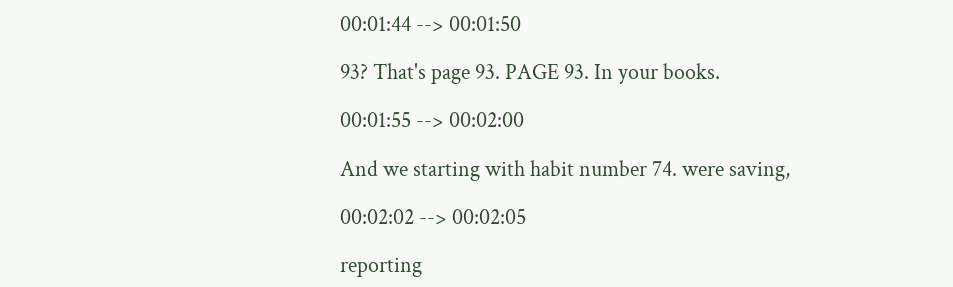00:01:44 --> 00:01:50

93? That's page 93. PAGE 93. In your books.

00:01:55 --> 00:02:00

And we starting with habit number 74. were saving,

00:02:02 --> 00:02:05

reporting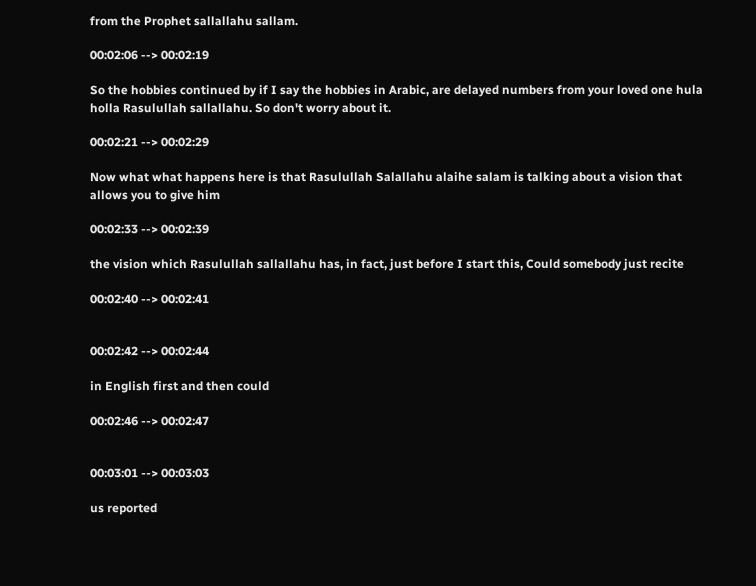from the Prophet sallallahu sallam.

00:02:06 --> 00:02:19

So the hobbies continued by if I say the hobbies in Arabic, are delayed numbers from your loved one hula holla Rasulullah sallallahu. So don't worry about it.

00:02:21 --> 00:02:29

Now what what happens here is that Rasulullah Salallahu alaihe salam is talking about a vision that allows you to give him

00:02:33 --> 00:02:39

the vision which Rasulullah sallallahu has, in fact, just before I start this, Could somebody just recite

00:02:40 --> 00:02:41


00:02:42 --> 00:02:44

in English first and then could

00:02:46 --> 00:02:47


00:03:01 --> 00:03:03

us reported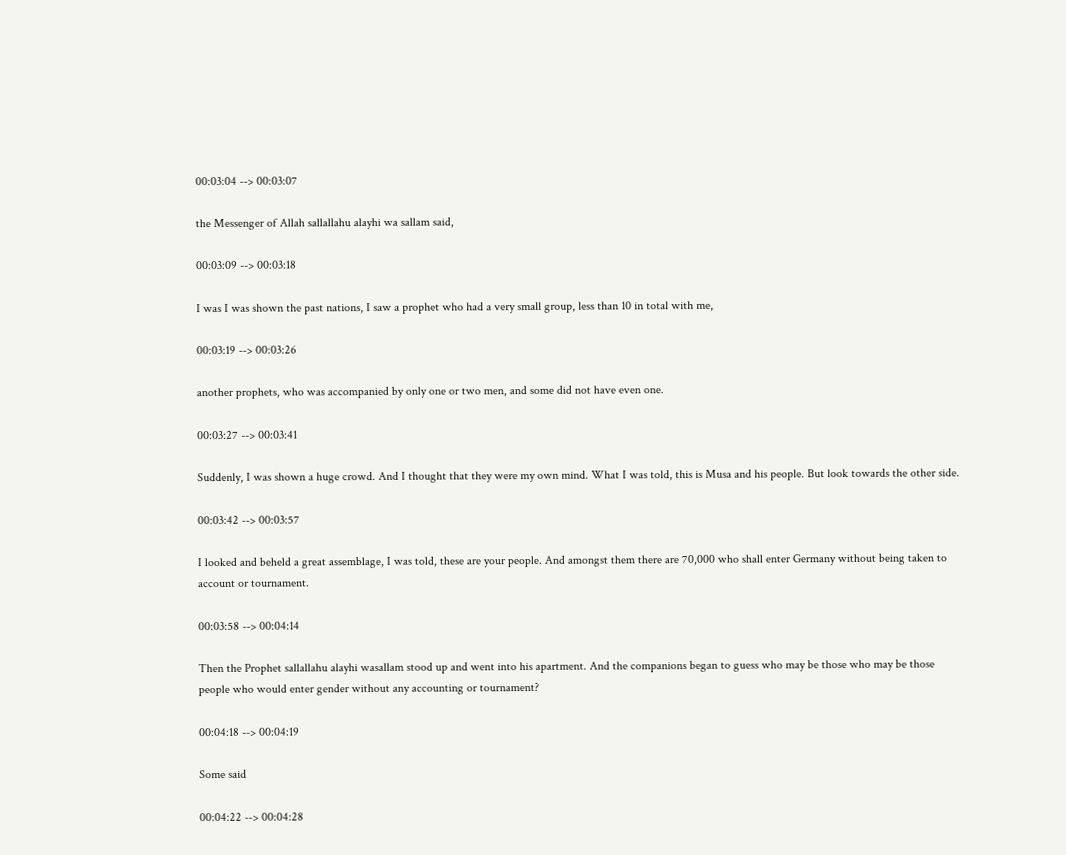00:03:04 --> 00:03:07

the Messenger of Allah sallallahu alayhi wa sallam said,

00:03:09 --> 00:03:18

I was I was shown the past nations, I saw a prophet who had a very small group, less than 10 in total with me,

00:03:19 --> 00:03:26

another prophets, who was accompanied by only one or two men, and some did not have even one.

00:03:27 --> 00:03:41

Suddenly, I was shown a huge crowd. And I thought that they were my own mind. What I was told, this is Musa and his people. But look towards the other side.

00:03:42 --> 00:03:57

I looked and beheld a great assemblage, I was told, these are your people. And amongst them there are 70,000 who shall enter Germany without being taken to account or tournament.

00:03:58 --> 00:04:14

Then the Prophet sallallahu alayhi wasallam stood up and went into his apartment. And the companions began to guess who may be those who may be those people who would enter gender without any accounting or tournament?

00:04:18 --> 00:04:19

Some said

00:04:22 --> 00:04:28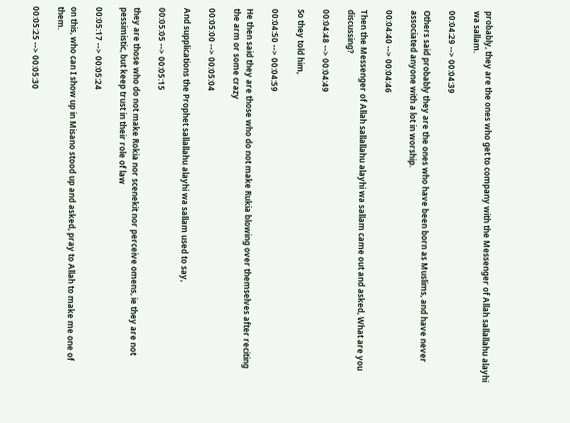probably, they are the ones who get to company with the Messenger of Allah sallallahu alayhi wa sallam.

00:04:29 --> 00:04:39

Others said probably they are the ones who have been born as Muslims, and have never associated anyone with a lot in worship.

00:04:40 --> 00:04:46

Then the Messenger of Allah sallallahu alayhi wa sallam came out and asked, What are you discussing?

00:04:48 --> 00:04:49

So they told him,

00:04:50 --> 00:04:59

He then said they are those who do not make Rukia blowing over themselves after reciting the arm or some crazy

00:05:00 --> 00:05:04

And supplications the Prophet sallallahu alayhi wa sallam used to say,

00:05:05 --> 00:05:15

they are those who do not make Rokia nor scenekit nor perceive omens, ie they are not pessimistic, but keep trust in their role of law

00:05:17 --> 00:05:24

on this, who can I show up in Misano stood up and asked, pray to Allah to make me one of them.

00:05:25 --> 00:05:30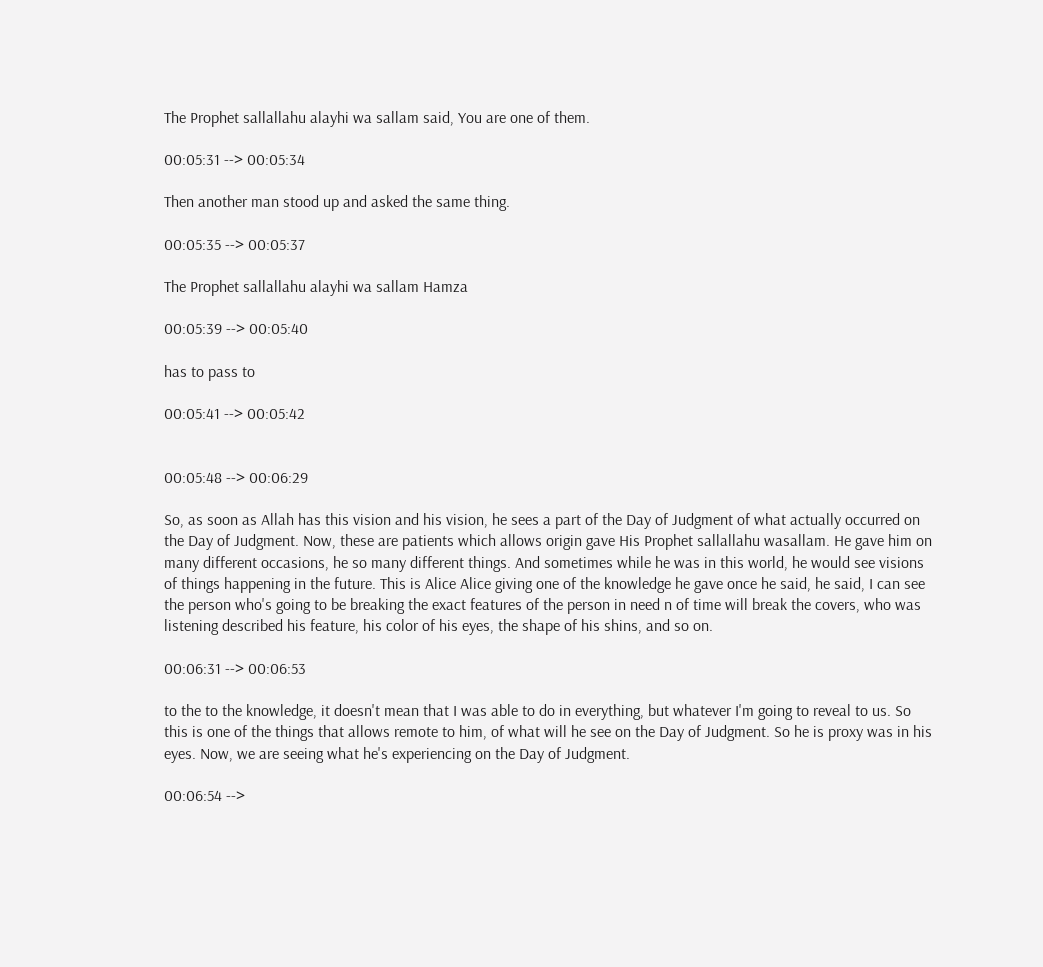The Prophet sallallahu alayhi wa sallam said, You are one of them.

00:05:31 --> 00:05:34

Then another man stood up and asked the same thing.

00:05:35 --> 00:05:37

The Prophet sallallahu alayhi wa sallam Hamza

00:05:39 --> 00:05:40

has to pass to

00:05:41 --> 00:05:42


00:05:48 --> 00:06:29

So, as soon as Allah has this vision and his vision, he sees a part of the Day of Judgment of what actually occurred on the Day of Judgment. Now, these are patients which allows origin gave His Prophet sallallahu wasallam. He gave him on many different occasions, he so many different things. And sometimes while he was in this world, he would see visions of things happening in the future. This is Alice Alice giving one of the knowledge he gave once he said, he said, I can see the person who's going to be breaking the exact features of the person in need n of time will break the covers, who was listening described his feature, his color of his eyes, the shape of his shins, and so on.

00:06:31 --> 00:06:53

to the to the knowledge, it doesn't mean that I was able to do in everything, but whatever I'm going to reveal to us. So this is one of the things that allows remote to him, of what will he see on the Day of Judgment. So he is proxy was in his eyes. Now, we are seeing what he's experiencing on the Day of Judgment.

00:06:54 -->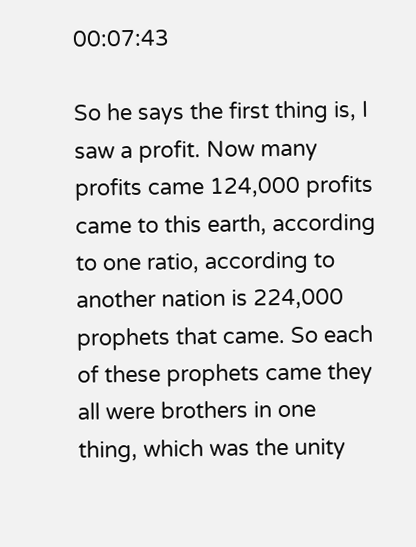00:07:43

So he says the first thing is, I saw a profit. Now many profits came 124,000 profits came to this earth, according to one ratio, according to another nation is 224,000 prophets that came. So each of these prophets came they all were brothers in one thing, which was the unity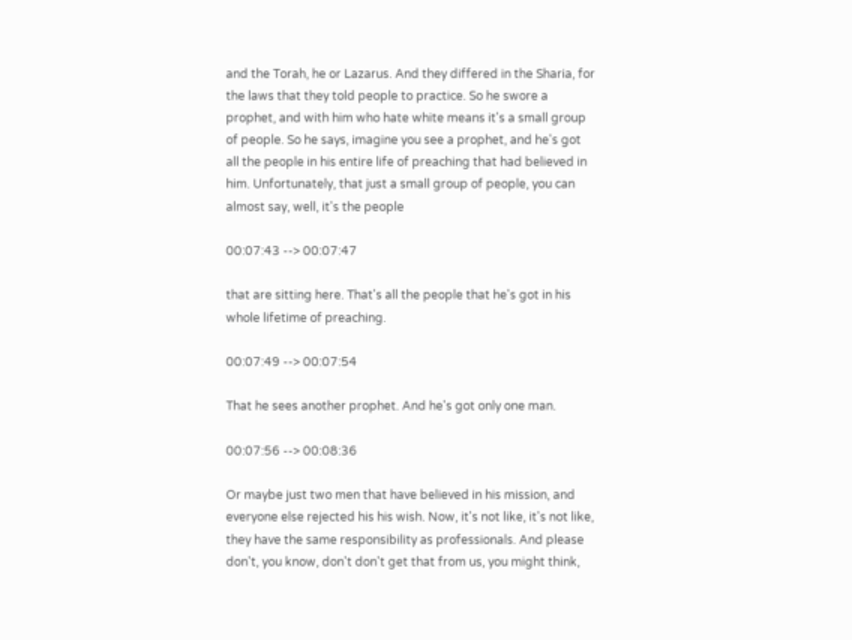and the Torah, he or Lazarus. And they differed in the Sharia, for the laws that they told people to practice. So he swore a prophet, and with him who hate white means it's a small group of people. So he says, imagine you see a prophet, and he's got all the people in his entire life of preaching that had believed in him. Unfortunately, that just a small group of people, you can almost say, well, it's the people

00:07:43 --> 00:07:47

that are sitting here. That's all the people that he's got in his whole lifetime of preaching.

00:07:49 --> 00:07:54

That he sees another prophet. And he's got only one man.

00:07:56 --> 00:08:36

Or maybe just two men that have believed in his mission, and everyone else rejected his his wish. Now, it's not like, it's not like, they have the same responsibility as professionals. And please don't, you know, don't don't get that from us, you might think,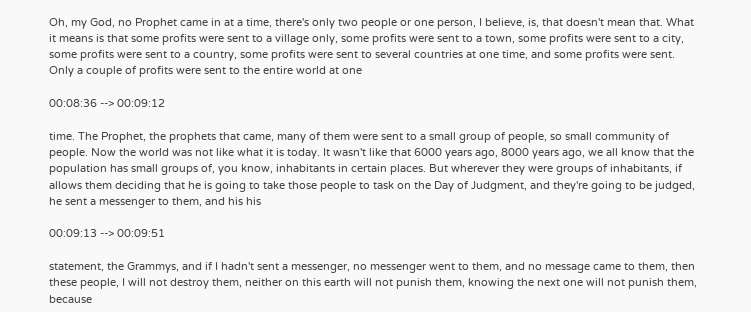Oh, my God, no Prophet came in at a time, there's only two people or one person, I believe, is, that doesn't mean that. What it means is that some profits were sent to a village only, some profits were sent to a town, some profits were sent to a city, some profits were sent to a country, some profits were sent to several countries at one time, and some profits were sent. Only a couple of profits were sent to the entire world at one

00:08:36 --> 00:09:12

time. The Prophet, the prophets that came, many of them were sent to a small group of people, so small community of people. Now the world was not like what it is today. It wasn't like that 6000 years ago, 8000 years ago, we all know that the population has small groups of, you know, inhabitants in certain places. But wherever they were groups of inhabitants, if allows them deciding that he is going to take those people to task on the Day of Judgment, and they're going to be judged, he sent a messenger to them, and his his

00:09:13 --> 00:09:51

statement, the Grammys, and if I hadn't sent a messenger, no messenger went to them, and no message came to them, then these people, I will not destroy them, neither on this earth will not punish them, knowing the next one will not punish them, because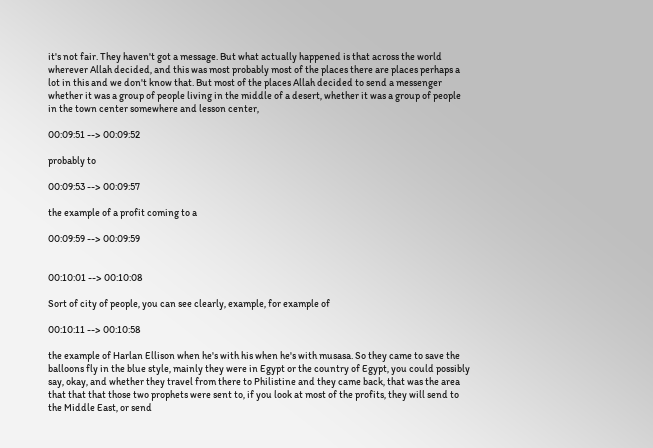it's not fair. They haven't got a message. But what actually happened is that across the world wherever Allah decided, and this was most probably most of the places there are places perhaps a lot in this and we don't know that. But most of the places Allah decided to send a messenger whether it was a group of people living in the middle of a desert, whether it was a group of people in the town center somewhere and lesson center,

00:09:51 --> 00:09:52

probably to

00:09:53 --> 00:09:57

the example of a profit coming to a

00:09:59 --> 00:09:59


00:10:01 --> 00:10:08

Sort of city of people, you can see clearly, example, for example of

00:10:11 --> 00:10:58

the example of Harlan Ellison when he's with his when he's with musasa. So they came to save the balloons fly in the blue style, mainly they were in Egypt or the country of Egypt, you could possibly say, okay, and whether they travel from there to Philistine and they came back, that was the area that that that those two prophets were sent to, if you look at most of the profits, they will send to the Middle East, or send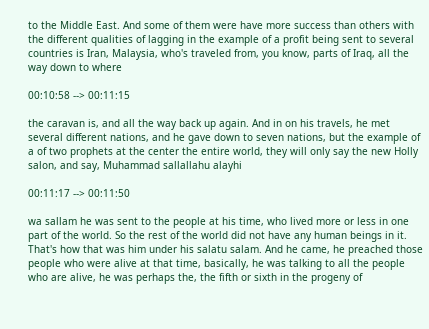to the Middle East. And some of them were have more success than others with the different qualities of lagging in the example of a profit being sent to several countries is Iran, Malaysia, who's traveled from, you know, parts of Iraq, all the way down to where

00:10:58 --> 00:11:15

the caravan is, and all the way back up again. And in on his travels, he met several different nations, and he gave down to seven nations, but the example of a of two prophets at the center the entire world, they will only say the new Holly salon, and say, Muhammad sallallahu alayhi

00:11:17 --> 00:11:50

wa sallam he was sent to the people at his time, who lived more or less in one part of the world. So the rest of the world did not have any human beings in it. That's how that was him under his salatu salam. And he came, he preached those people who were alive at that time, basically, he was talking to all the people who are alive, he was perhaps the, the fifth or sixth in the progeny of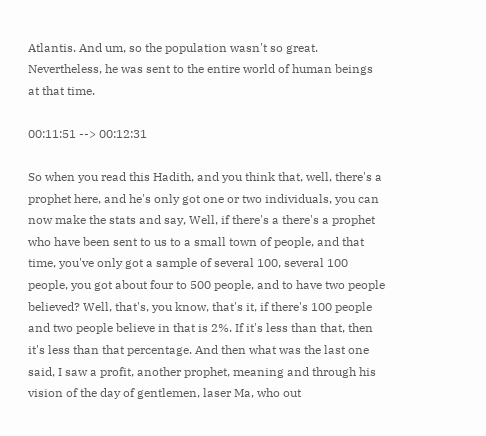Atlantis. And um, so the population wasn't so great. Nevertheless, he was sent to the entire world of human beings at that time.

00:11:51 --> 00:12:31

So when you read this Hadith, and you think that, well, there's a prophet here, and he's only got one or two individuals, you can now make the stats and say, Well, if there's a there's a prophet who have been sent to us to a small town of people, and that time, you've only got a sample of several 100, several 100 people, you got about four to 500 people, and to have two people believed? Well, that's, you know, that's it, if there's 100 people and two people believe in that is 2%. If it's less than that, then it's less than that percentage. And then what was the last one said, I saw a profit, another prophet, meaning and through his vision of the day of gentlemen, laser Ma, who out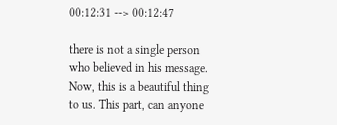00:12:31 --> 00:12:47

there is not a single person who believed in his message. Now, this is a beautiful thing to us. This part, can anyone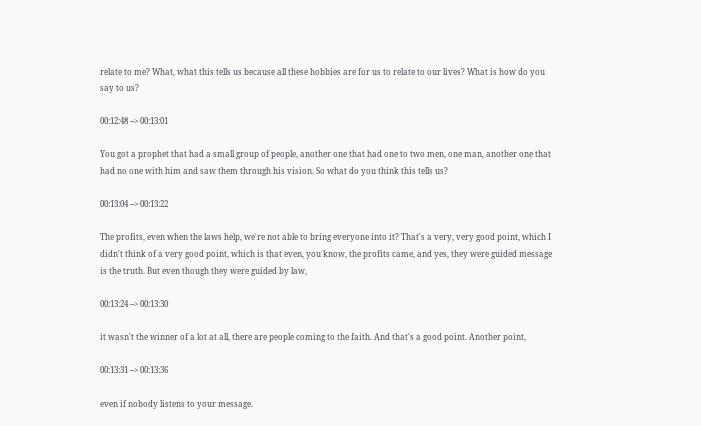relate to me? What, what this tells us because all these hobbies are for us to relate to our lives? What is how do you say to us?

00:12:48 --> 00:13:01

You got a prophet that had a small group of people, another one that had one to two men, one man, another one that had no one with him and saw them through his vision. So what do you think this tells us?

00:13:04 --> 00:13:22

The profits, even when the laws help, we're not able to bring everyone into it? That's a very, very good point, which I didn't think of a very good point, which is that even, you know, the profits came, and yes, they were guided message is the truth. But even though they were guided by law,

00:13:24 --> 00:13:30

it wasn't the winner of a lot at all, there are people coming to the faith. And that's a good point. Another point,

00:13:31 --> 00:13:36

even if nobody listens to your message.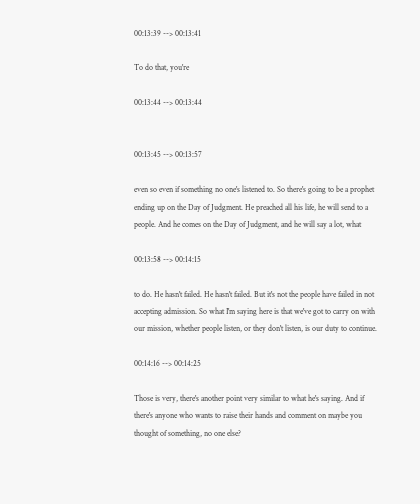00:13:39 --> 00:13:41

To do that, you're

00:13:44 --> 00:13:44


00:13:45 --> 00:13:57

even so even if something no one's listened to. So there's going to be a prophet ending up on the Day of Judgment. He preached all his life, he will send to a people. And he comes on the Day of Judgment, and he will say a lot, what

00:13:58 --> 00:14:15

to do. He hasn't failed. He hasn't failed. But it's not the people have failed in not accepting admission. So what I'm saying here is that we've got to carry on with our mission, whether people listen, or they don't listen, is our duty to continue.

00:14:16 --> 00:14:25

Those is very, there's another point very similar to what he's saying. And if there's anyone who wants to raise their hands and comment on maybe you thought of something, no one else?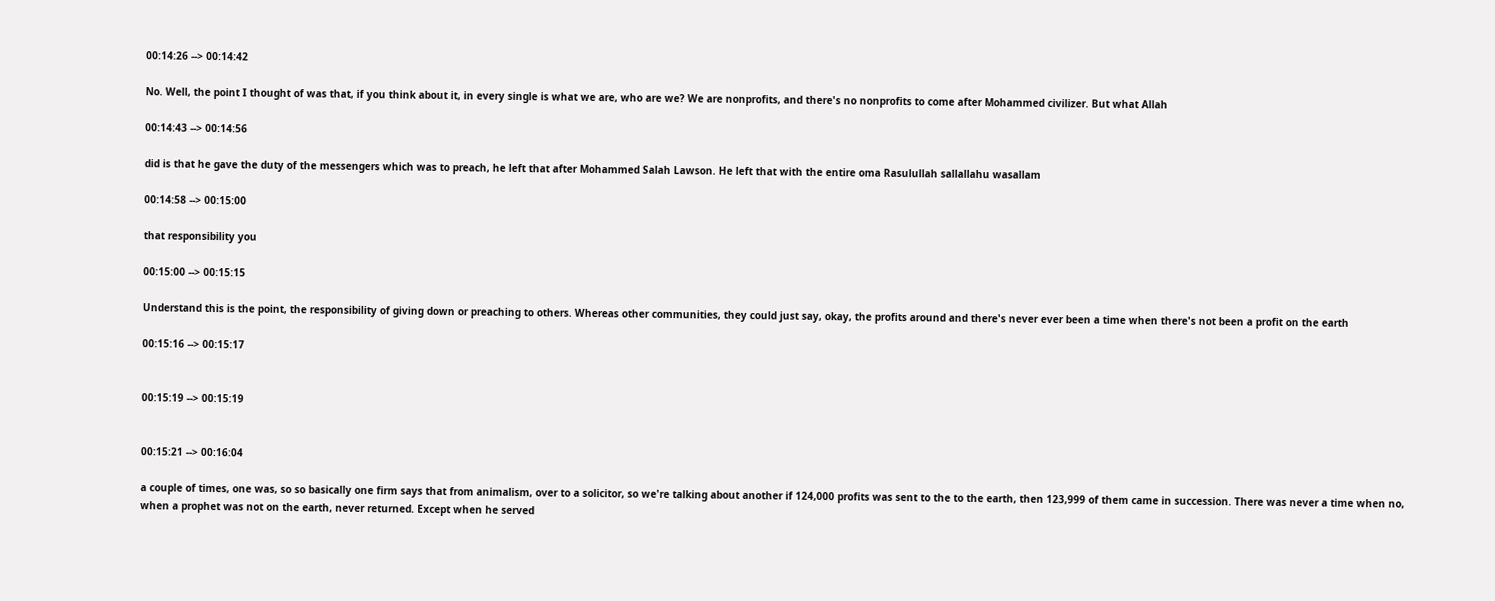00:14:26 --> 00:14:42

No. Well, the point I thought of was that, if you think about it, in every single is what we are, who are we? We are nonprofits, and there's no nonprofits to come after Mohammed civilizer. But what Allah

00:14:43 --> 00:14:56

did is that he gave the duty of the messengers which was to preach, he left that after Mohammed Salah Lawson. He left that with the entire oma Rasulullah sallallahu wasallam

00:14:58 --> 00:15:00

that responsibility you

00:15:00 --> 00:15:15

Understand this is the point, the responsibility of giving down or preaching to others. Whereas other communities, they could just say, okay, the profits around and there's never ever been a time when there's not been a profit on the earth

00:15:16 --> 00:15:17


00:15:19 --> 00:15:19


00:15:21 --> 00:16:04

a couple of times, one was, so so basically one firm says that from animalism, over to a solicitor, so we're talking about another if 124,000 profits was sent to the to the earth, then 123,999 of them came in succession. There was never a time when no, when a prophet was not on the earth, never returned. Except when he served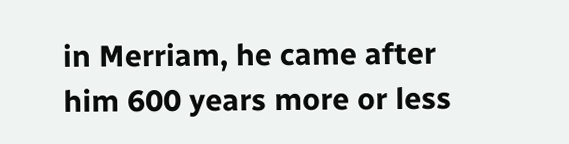in Merriam, he came after him 600 years more or less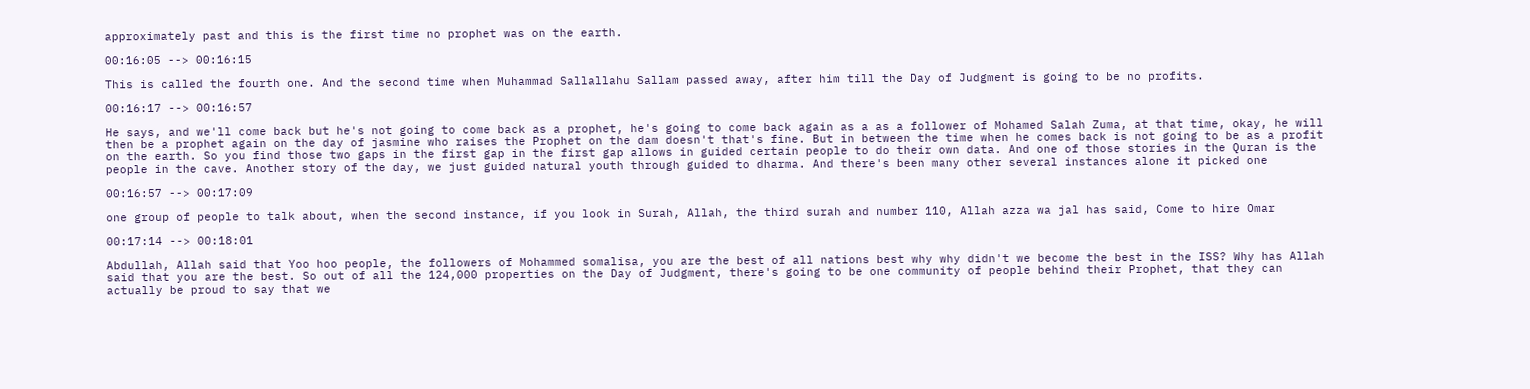approximately past and this is the first time no prophet was on the earth.

00:16:05 --> 00:16:15

This is called the fourth one. And the second time when Muhammad Sallallahu Sallam passed away, after him till the Day of Judgment is going to be no profits.

00:16:17 --> 00:16:57

He says, and we'll come back but he's not going to come back as a prophet, he's going to come back again as a as a follower of Mohamed Salah Zuma, at that time, okay, he will then be a prophet again on the day of jasmine who raises the Prophet on the dam doesn't that's fine. But in between the time when he comes back is not going to be as a profit on the earth. So you find those two gaps in the first gap in the first gap allows in guided certain people to do their own data. And one of those stories in the Quran is the people in the cave. Another story of the day, we just guided natural youth through guided to dharma. And there's been many other several instances alone it picked one

00:16:57 --> 00:17:09

one group of people to talk about, when the second instance, if you look in Surah, Allah, the third surah and number 110, Allah azza wa jal has said, Come to hire Omar

00:17:14 --> 00:18:01

Abdullah, Allah said that Yoo hoo people, the followers of Mohammed somalisa, you are the best of all nations best why why didn't we become the best in the ISS? Why has Allah said that you are the best. So out of all the 124,000 properties on the Day of Judgment, there's going to be one community of people behind their Prophet, that they can actually be proud to say that we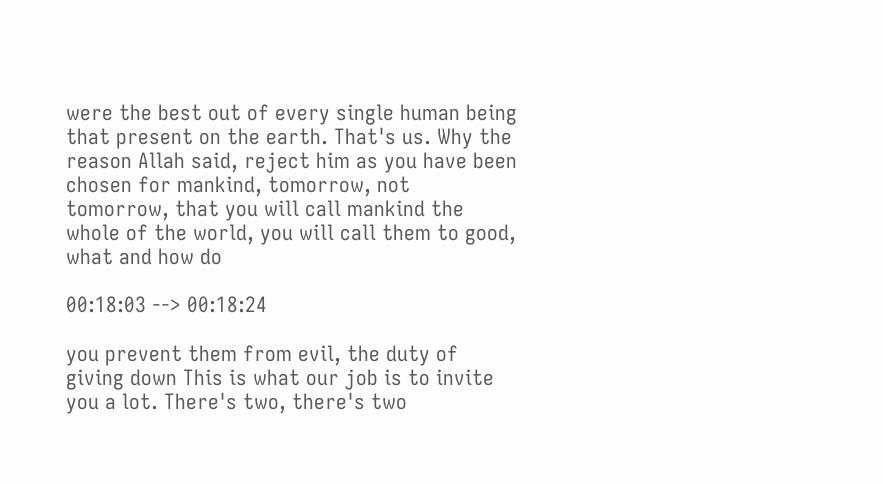were the best out of every single human being that present on the earth. That's us. Why the reason Allah said, reject him as you have been chosen for mankind, tomorrow, not tomorrow, that you will call mankind the whole of the world, you will call them to good, what and how do

00:18:03 --> 00:18:24

you prevent them from evil, the duty of giving down This is what our job is to invite you a lot. There's two, there's two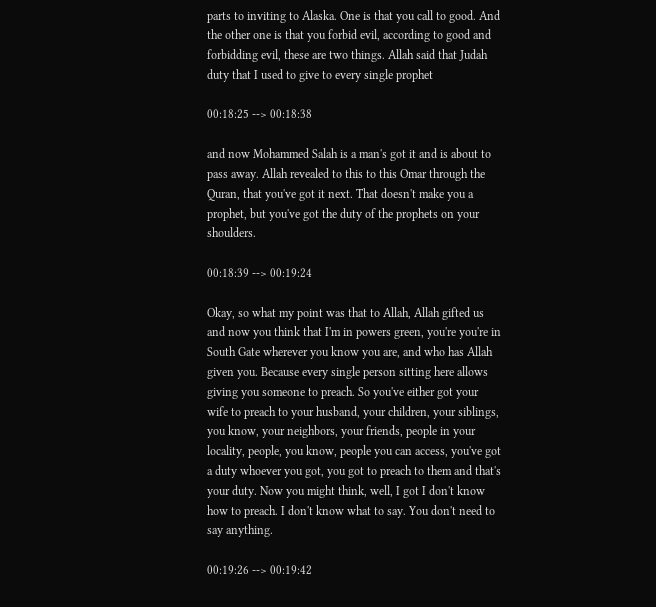parts to inviting to Alaska. One is that you call to good. And the other one is that you forbid evil, according to good and forbidding evil, these are two things. Allah said that Judah duty that I used to give to every single prophet

00:18:25 --> 00:18:38

and now Mohammed Salah is a man's got it and is about to pass away. Allah revealed to this to this Omar through the Quran, that you've got it next. That doesn't make you a prophet, but you've got the duty of the prophets on your shoulders.

00:18:39 --> 00:19:24

Okay, so what my point was that to Allah, Allah gifted us and now you think that I'm in powers green, you're you're in South Gate wherever you know you are, and who has Allah given you. Because every single person sitting here allows giving you someone to preach. So you've either got your wife to preach to your husband, your children, your siblings, you know, your neighbors, your friends, people in your locality, people, you know, people you can access, you've got a duty whoever you got, you got to preach to them and that's your duty. Now you might think, well, I got I don't know how to preach. I don't know what to say. You don't need to say anything.

00:19:26 --> 00:19:42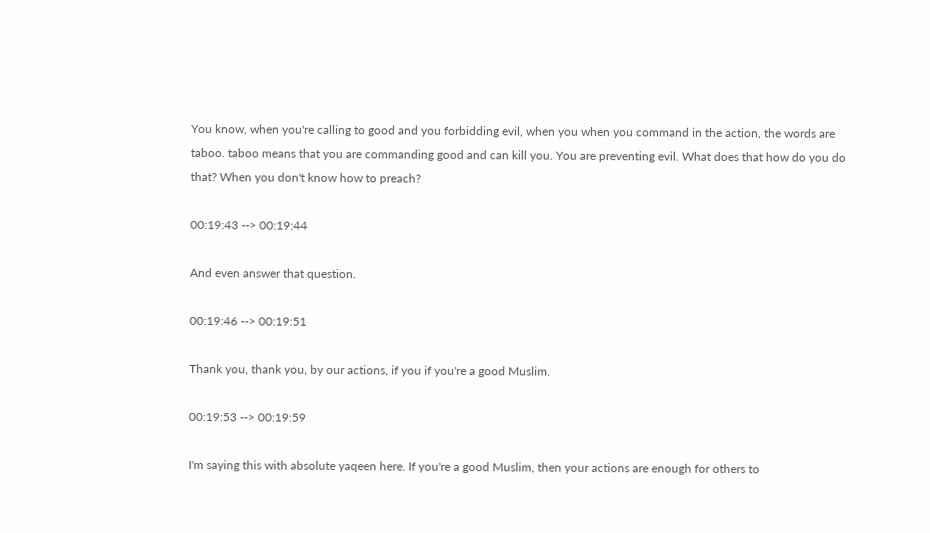You know, when you're calling to good and you forbidding evil, when you when you command in the action, the words are taboo. taboo means that you are commanding good and can kill you. You are preventing evil. What does that how do you do that? When you don't know how to preach?

00:19:43 --> 00:19:44

And even answer that question.

00:19:46 --> 00:19:51

Thank you, thank you, by our actions, if you if you're a good Muslim.

00:19:53 --> 00:19:59

I'm saying this with absolute yaqeen here. If you're a good Muslim, then your actions are enough for others to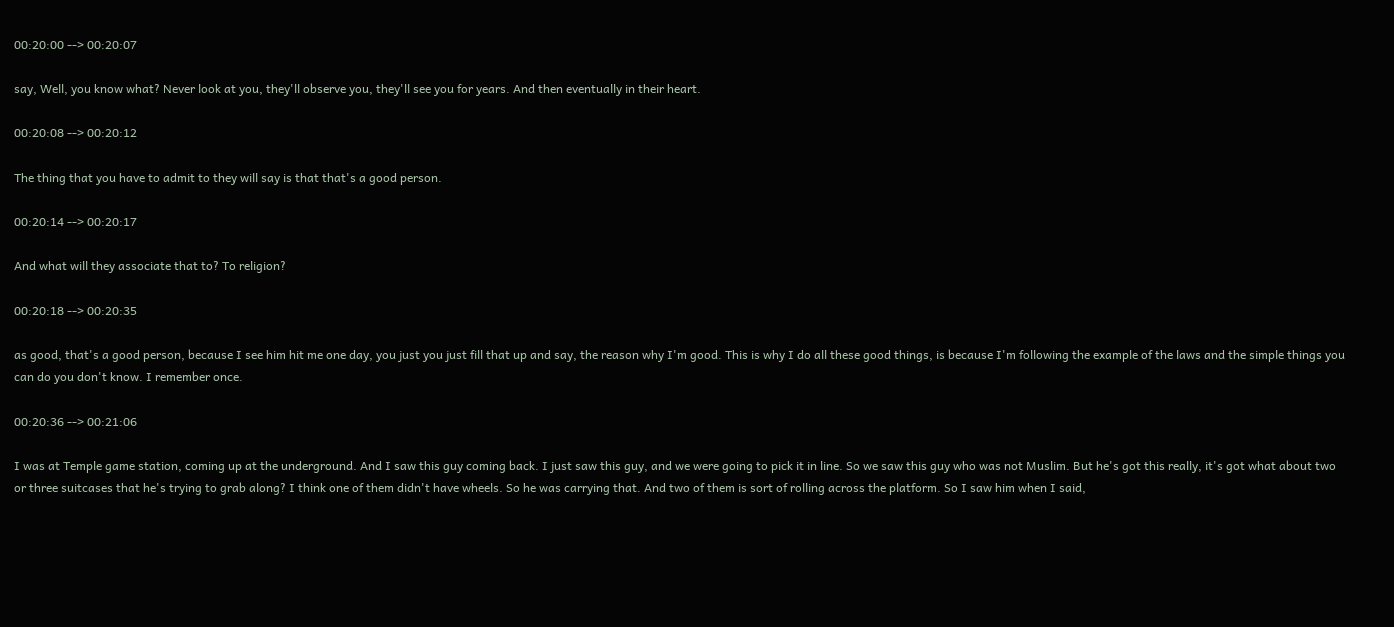00:20:00 --> 00:20:07

say, Well, you know what? Never look at you, they'll observe you, they'll see you for years. And then eventually in their heart.

00:20:08 --> 00:20:12

The thing that you have to admit to they will say is that that's a good person.

00:20:14 --> 00:20:17

And what will they associate that to? To religion?

00:20:18 --> 00:20:35

as good, that's a good person, because I see him hit me one day, you just you just fill that up and say, the reason why I'm good. This is why I do all these good things, is because I'm following the example of the laws and the simple things you can do you don't know. I remember once.

00:20:36 --> 00:21:06

I was at Temple game station, coming up at the underground. And I saw this guy coming back. I just saw this guy, and we were going to pick it in line. So we saw this guy who was not Muslim. But he's got this really, it's got what about two or three suitcases that he's trying to grab along? I think one of them didn't have wheels. So he was carrying that. And two of them is sort of rolling across the platform. So I saw him when I said,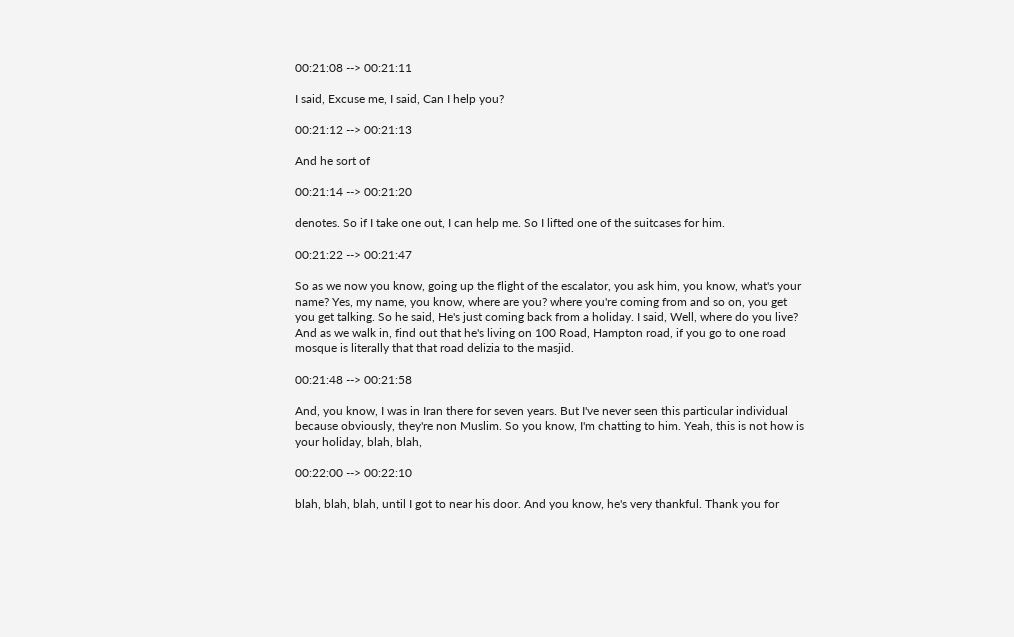00:21:08 --> 00:21:11

I said, Excuse me, I said, Can I help you?

00:21:12 --> 00:21:13

And he sort of

00:21:14 --> 00:21:20

denotes. So if I take one out, I can help me. So I lifted one of the suitcases for him.

00:21:22 --> 00:21:47

So as we now you know, going up the flight of the escalator, you ask him, you know, what's your name? Yes, my name, you know, where are you? where you're coming from and so on, you get you get talking. So he said, He's just coming back from a holiday. I said, Well, where do you live? And as we walk in, find out that he's living on 100 Road, Hampton road, if you go to one road mosque is literally that that road delizia to the masjid.

00:21:48 --> 00:21:58

And, you know, I was in Iran there for seven years. But I've never seen this particular individual because obviously, they're non Muslim. So you know, I'm chatting to him. Yeah, this is not how is your holiday, blah, blah,

00:22:00 --> 00:22:10

blah, blah, blah, until I got to near his door. And you know, he's very thankful. Thank you for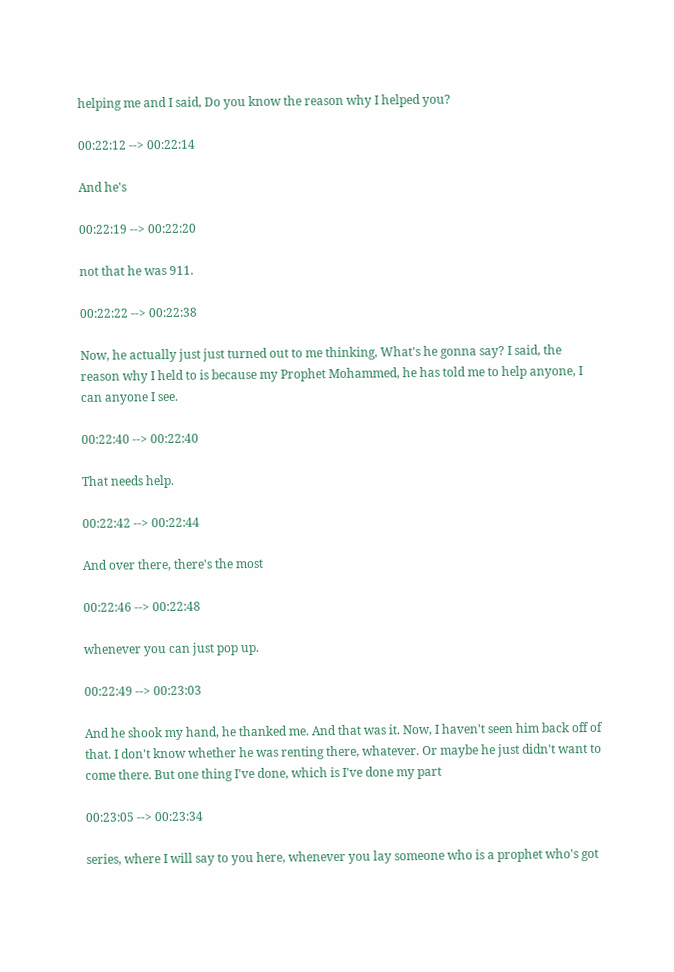helping me and I said, Do you know the reason why I helped you?

00:22:12 --> 00:22:14

And he's

00:22:19 --> 00:22:20

not that he was 911.

00:22:22 --> 00:22:38

Now, he actually just just turned out to me thinking, What's he gonna say? I said, the reason why I held to is because my Prophet Mohammed, he has told me to help anyone, I can anyone I see.

00:22:40 --> 00:22:40

That needs help.

00:22:42 --> 00:22:44

And over there, there's the most

00:22:46 --> 00:22:48

whenever you can just pop up.

00:22:49 --> 00:23:03

And he shook my hand, he thanked me. And that was it. Now, I haven't seen him back off of that. I don't know whether he was renting there, whatever. Or maybe he just didn't want to come there. But one thing I've done, which is I've done my part

00:23:05 --> 00:23:34

series, where I will say to you here, whenever you lay someone who is a prophet who's got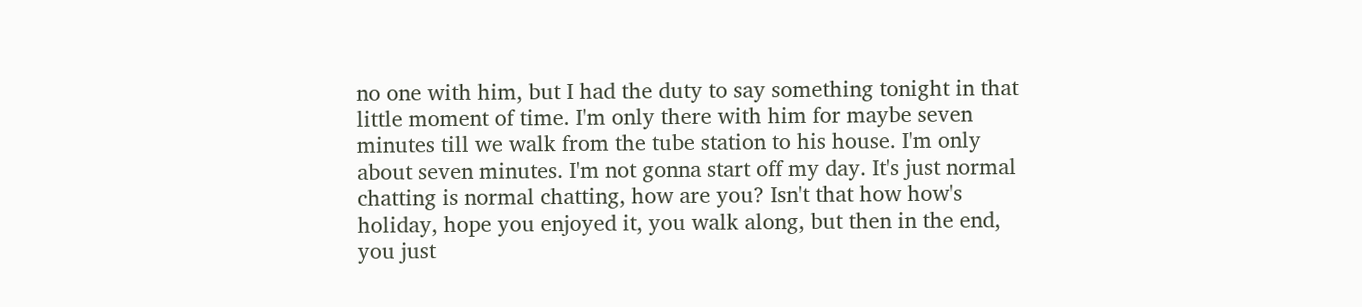no one with him, but I had the duty to say something tonight in that little moment of time. I'm only there with him for maybe seven minutes till we walk from the tube station to his house. I'm only about seven minutes. I'm not gonna start off my day. It's just normal chatting is normal chatting, how are you? Isn't that how how's holiday, hope you enjoyed it, you walk along, but then in the end, you just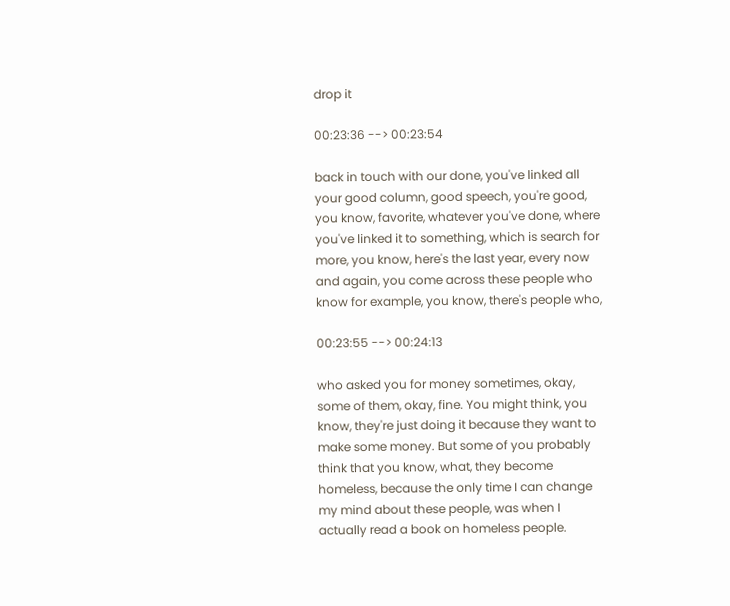drop it

00:23:36 --> 00:23:54

back in touch with our done, you've linked all your good column, good speech, you're good, you know, favorite, whatever you've done, where you've linked it to something, which is search for more, you know, here's the last year, every now and again, you come across these people who know for example, you know, there's people who,

00:23:55 --> 00:24:13

who asked you for money sometimes, okay, some of them, okay, fine. You might think, you know, they're just doing it because they want to make some money. But some of you probably think that you know, what, they become homeless, because the only time I can change my mind about these people, was when I actually read a book on homeless people.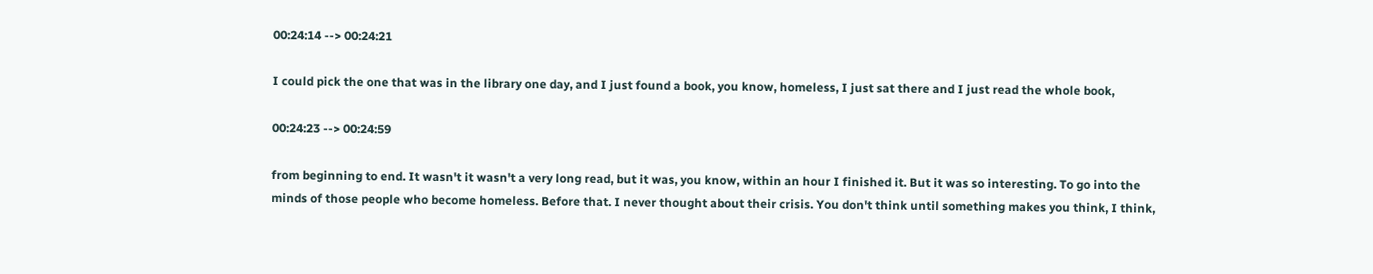00:24:14 --> 00:24:21

I could pick the one that was in the library one day, and I just found a book, you know, homeless, I just sat there and I just read the whole book,

00:24:23 --> 00:24:59

from beginning to end. It wasn't it wasn't a very long read, but it was, you know, within an hour I finished it. But it was so interesting. To go into the minds of those people who become homeless. Before that. I never thought about their crisis. You don't think until something makes you think, I think,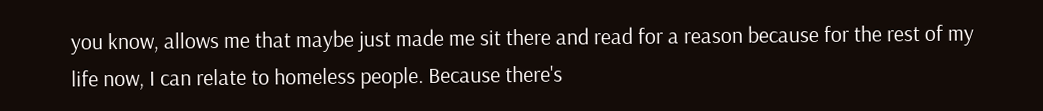you know, allows me that maybe just made me sit there and read for a reason because for the rest of my life now, I can relate to homeless people. Because there's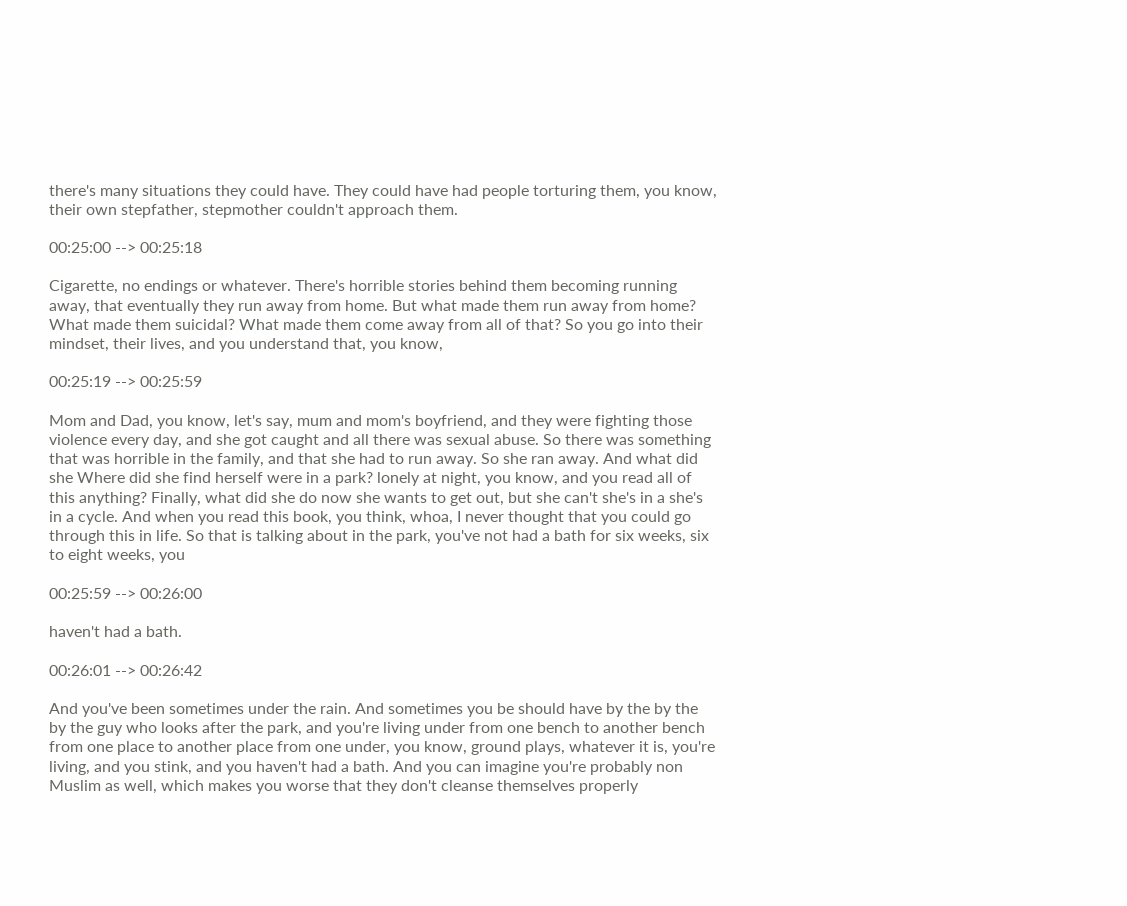there's many situations they could have. They could have had people torturing them, you know, their own stepfather, stepmother couldn't approach them.

00:25:00 --> 00:25:18

Cigarette, no endings or whatever. There's horrible stories behind them becoming running away, that eventually they run away from home. But what made them run away from home? What made them suicidal? What made them come away from all of that? So you go into their mindset, their lives, and you understand that, you know,

00:25:19 --> 00:25:59

Mom and Dad, you know, let's say, mum and mom's boyfriend, and they were fighting those violence every day, and she got caught and all there was sexual abuse. So there was something that was horrible in the family, and that she had to run away. So she ran away. And what did she Where did she find herself were in a park? lonely at night, you know, and you read all of this anything? Finally, what did she do now she wants to get out, but she can't she's in a she's in a cycle. And when you read this book, you think, whoa, I never thought that you could go through this in life. So that is talking about in the park, you've not had a bath for six weeks, six to eight weeks, you

00:25:59 --> 00:26:00

haven't had a bath.

00:26:01 --> 00:26:42

And you've been sometimes under the rain. And sometimes you be should have by the by the by the guy who looks after the park, and you're living under from one bench to another bench from one place to another place from one under, you know, ground plays, whatever it is, you're living, and you stink, and you haven't had a bath. And you can imagine you're probably non Muslim as well, which makes you worse that they don't cleanse themselves properly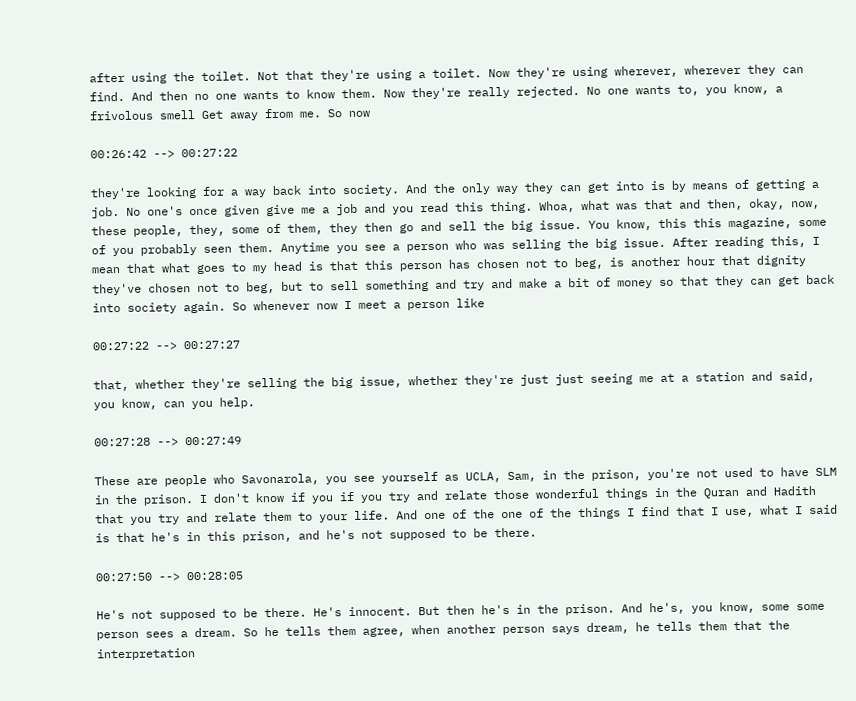after using the toilet. Not that they're using a toilet. Now they're using wherever, wherever they can find. And then no one wants to know them. Now they're really rejected. No one wants to, you know, a frivolous smell Get away from me. So now

00:26:42 --> 00:27:22

they're looking for a way back into society. And the only way they can get into is by means of getting a job. No one's once given give me a job and you read this thing. Whoa, what was that and then, okay, now, these people, they, some of them, they then go and sell the big issue. You know, this this magazine, some of you probably seen them. Anytime you see a person who was selling the big issue. After reading this, I mean that what goes to my head is that this person has chosen not to beg, is another hour that dignity they've chosen not to beg, but to sell something and try and make a bit of money so that they can get back into society again. So whenever now I meet a person like

00:27:22 --> 00:27:27

that, whether they're selling the big issue, whether they're just just seeing me at a station and said, you know, can you help.

00:27:28 --> 00:27:49

These are people who Savonarola, you see yourself as UCLA, Sam, in the prison, you're not used to have SLM in the prison. I don't know if you if you try and relate those wonderful things in the Quran and Hadith that you try and relate them to your life. And one of the one of the things I find that I use, what I said is that he's in this prison, and he's not supposed to be there.

00:27:50 --> 00:28:05

He's not supposed to be there. He's innocent. But then he's in the prison. And he's, you know, some some person sees a dream. So he tells them agree, when another person says dream, he tells them that the interpretation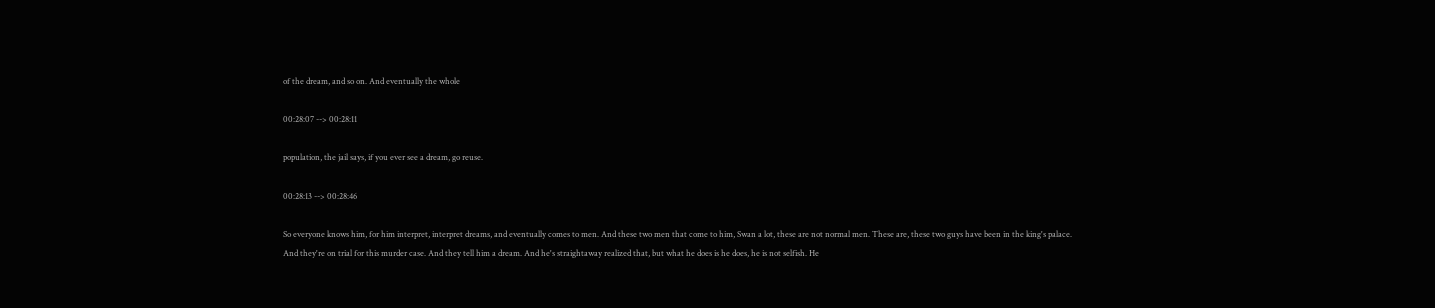of the dream, and so on. And eventually the whole

00:28:07 --> 00:28:11

population, the jail says, if you ever see a dream, go reuse.

00:28:13 --> 00:28:46

So everyone knows him, for him interpret, interpret dreams, and eventually comes to men. And these two men that come to him, Swan a lot, these are not normal men. These are, these two guys have been in the king's palace. And they're on trial for this murder case. And they tell him a dream. And he's straightaway realized that, but what he does is he does, he is not selfish. He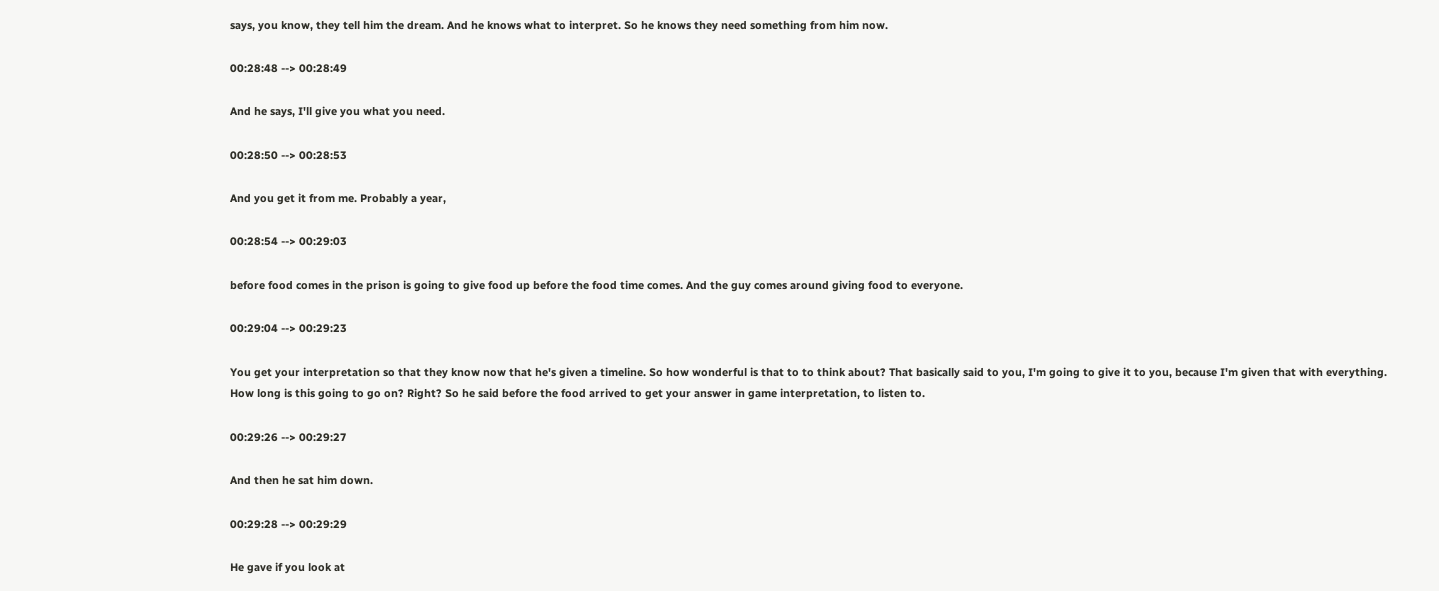says, you know, they tell him the dream. And he knows what to interpret. So he knows they need something from him now.

00:28:48 --> 00:28:49

And he says, I'll give you what you need.

00:28:50 --> 00:28:53

And you get it from me. Probably a year,

00:28:54 --> 00:29:03

before food comes in the prison is going to give food up before the food time comes. And the guy comes around giving food to everyone.

00:29:04 --> 00:29:23

You get your interpretation so that they know now that he's given a timeline. So how wonderful is that to to think about? That basically said to you, I'm going to give it to you, because I'm given that with everything. How long is this going to go on? Right? So he said before the food arrived to get your answer in game interpretation, to listen to.

00:29:26 --> 00:29:27

And then he sat him down.

00:29:28 --> 00:29:29

He gave if you look at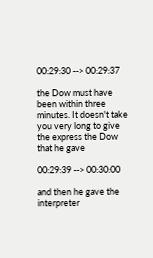00:29:30 --> 00:29:37

the Dow must have been within three minutes. It doesn't take you very long to give the express the Dow that he gave

00:29:39 --> 00:30:00

and then he gave the interpreter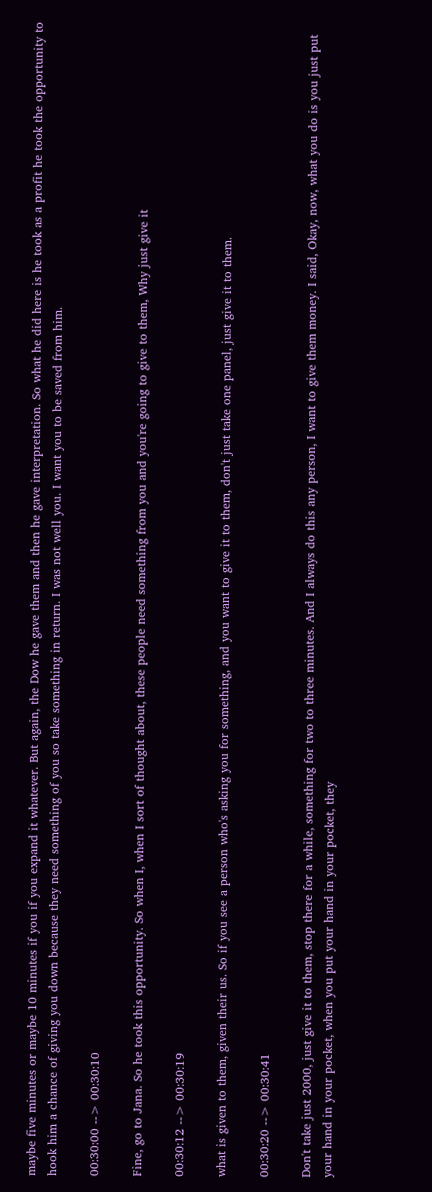maybe five minutes or maybe 10 minutes if you if you expand it whatever. But again, the Dow he gave them and then he gave interpretation. So what he did here is he took as a profit he took the opportunity to hook him a chance of giving you down because they need something of you so take something in return. I was not well you. I want you to be saved from him.

00:30:00 --> 00:30:10

Fine, go to Jana. So he took this opportunity. So when I, when I sort of thought about, these people need something from you and you're going to give to them, Why just give it

00:30:12 --> 00:30:19

what is given to them, given their us. So if you see a person who's asking you for something, and you want to give it to them, don't just take one panel, just give it to them.

00:30:20 --> 00:30:41

Don't take just 2000, just give it to them, stop there for a while, something for two to three minutes. And I always do this any person, I want to give them money. I said, Okay, now, what you do is you just put your hand in your pocket, when you put your hand in your pocket, they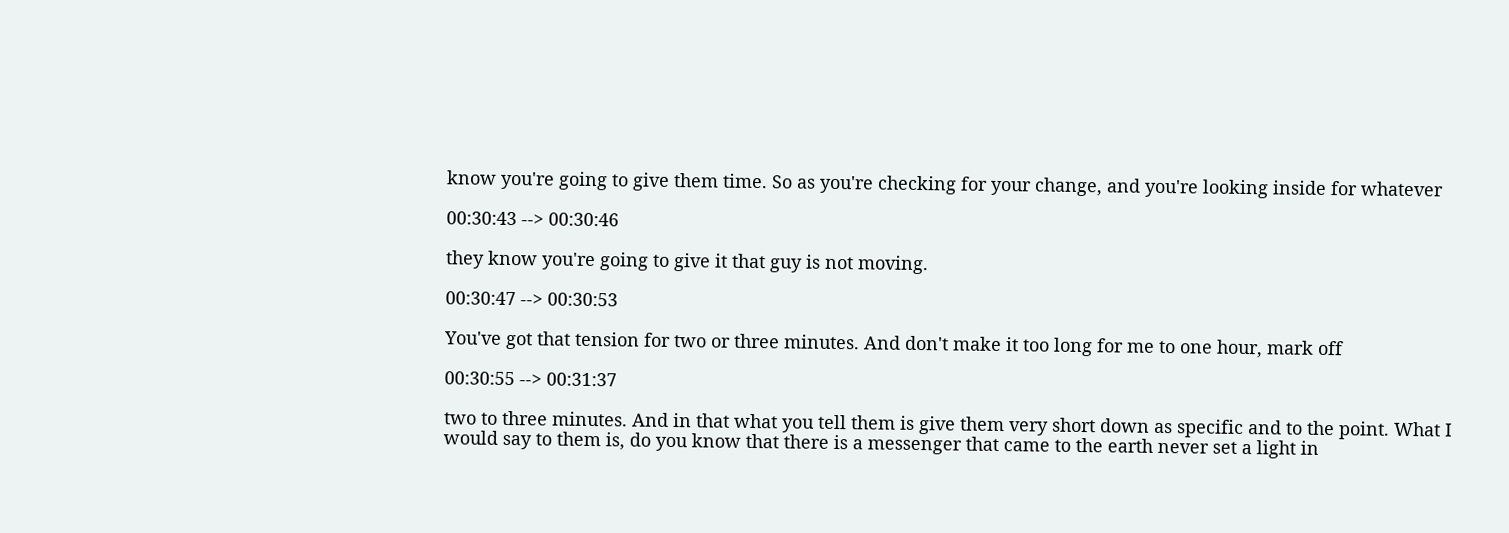know you're going to give them time. So as you're checking for your change, and you're looking inside for whatever

00:30:43 --> 00:30:46

they know you're going to give it that guy is not moving.

00:30:47 --> 00:30:53

You've got that tension for two or three minutes. And don't make it too long for me to one hour, mark off

00:30:55 --> 00:31:37

two to three minutes. And in that what you tell them is give them very short down as specific and to the point. What I would say to them is, do you know that there is a messenger that came to the earth never set a light in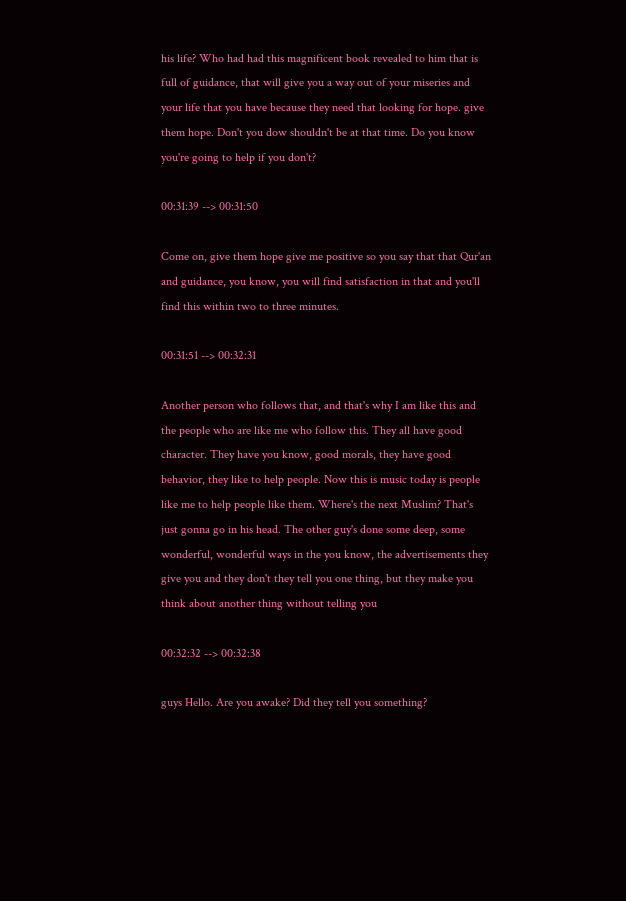his life? Who had had this magnificent book revealed to him that is full of guidance, that will give you a way out of your miseries and your life that you have because they need that looking for hope. give them hope. Don't you dow shouldn't be at that time. Do you know you're going to help if you don't?

00:31:39 --> 00:31:50

Come on, give them hope give me positive so you say that that Qur'an and guidance, you know, you will find satisfaction in that and you'll find this within two to three minutes.

00:31:51 --> 00:32:31

Another person who follows that, and that's why I am like this and the people who are like me who follow this. They all have good character. They have you know, good morals, they have good behavior, they like to help people. Now this is music today is people like me to help people like them. Where's the next Muslim? That's just gonna go in his head. The other guy's done some deep, some wonderful, wonderful ways in the you know, the advertisements they give you and they don't they tell you one thing, but they make you think about another thing without telling you

00:32:32 --> 00:32:38

guys Hello. Are you awake? Did they tell you something?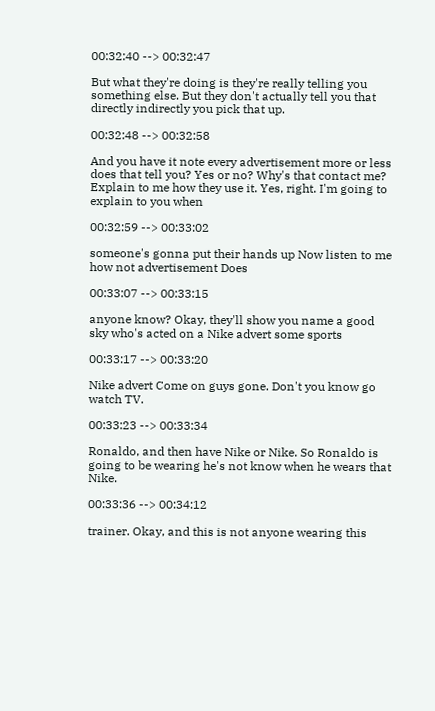00:32:40 --> 00:32:47

But what they're doing is they're really telling you something else. But they don't actually tell you that directly indirectly you pick that up.

00:32:48 --> 00:32:58

And you have it note every advertisement more or less does that tell you? Yes or no? Why's that contact me? Explain to me how they use it. Yes, right. I'm going to explain to you when

00:32:59 --> 00:33:02

someone's gonna put their hands up Now listen to me how not advertisement Does

00:33:07 --> 00:33:15

anyone know? Okay, they'll show you name a good sky who's acted on a Nike advert some sports

00:33:17 --> 00:33:20

Nike advert Come on guys gone. Don't you know go watch TV.

00:33:23 --> 00:33:34

Ronaldo, and then have Nike or Nike. So Ronaldo is going to be wearing he's not know when he wears that Nike.

00:33:36 --> 00:34:12

trainer. Okay, and this is not anyone wearing this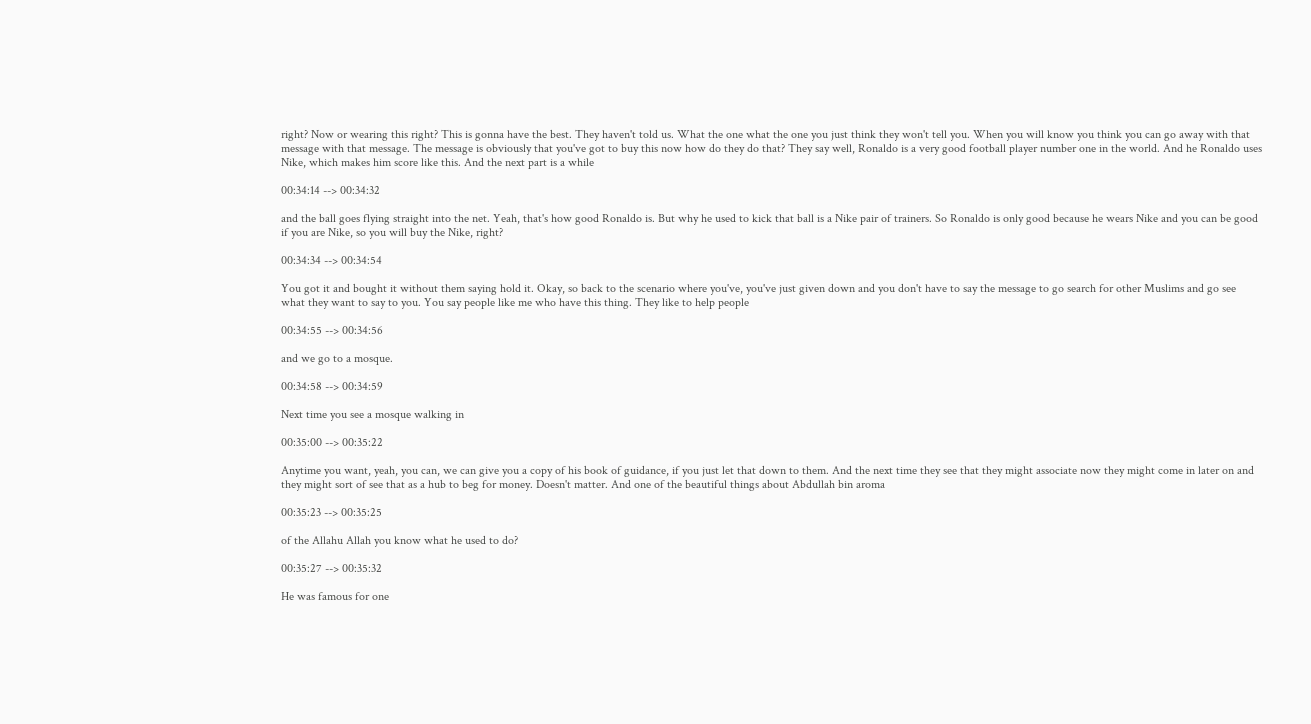right? Now or wearing this right? This is gonna have the best. They haven't told us. What the one what the one you just think they won't tell you. When you will know you think you can go away with that message with that message. The message is obviously that you've got to buy this now how do they do that? They say well, Ronaldo is a very good football player number one in the world. And he Ronaldo uses Nike, which makes him score like this. And the next part is a while

00:34:14 --> 00:34:32

and the ball goes flying straight into the net. Yeah, that's how good Ronaldo is. But why he used to kick that ball is a Nike pair of trainers. So Ronaldo is only good because he wears Nike and you can be good if you are Nike, so you will buy the Nike, right?

00:34:34 --> 00:34:54

You got it and bought it without them saying hold it. Okay, so back to the scenario where you've, you've just given down and you don't have to say the message to go search for other Muslims and go see what they want to say to you. You say people like me who have this thing. They like to help people

00:34:55 --> 00:34:56

and we go to a mosque.

00:34:58 --> 00:34:59

Next time you see a mosque walking in

00:35:00 --> 00:35:22

Anytime you want, yeah, you can, we can give you a copy of his book of guidance, if you just let that down to them. And the next time they see that they might associate now they might come in later on and they might sort of see that as a hub to beg for money. Doesn't matter. And one of the beautiful things about Abdullah bin aroma

00:35:23 --> 00:35:25

of the Allahu Allah you know what he used to do?

00:35:27 --> 00:35:32

He was famous for one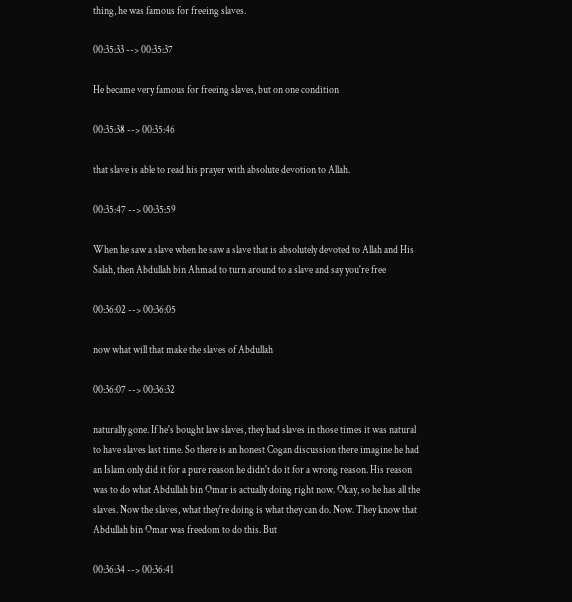thing, he was famous for freeing slaves.

00:35:33 --> 00:35:37

He became very famous for freeing slaves, but on one condition

00:35:38 --> 00:35:46

that slave is able to read his prayer with absolute devotion to Allah.

00:35:47 --> 00:35:59

When he saw a slave when he saw a slave that is absolutely devoted to Allah and His Salah, then Abdullah bin Ahmad to turn around to a slave and say you're free

00:36:02 --> 00:36:05

now what will that make the slaves of Abdullah

00:36:07 --> 00:36:32

naturally gone. If he's bought law slaves, they had slaves in those times it was natural to have slaves last time. So there is an honest Cogan discussion there imagine he had an Islam only did it for a pure reason he didn't do it for a wrong reason. His reason was to do what Abdullah bin Omar is actually doing right now. Okay, so he has all the slaves. Now the slaves, what they're doing is what they can do. Now. They know that Abdullah bin Omar was freedom to do this. But

00:36:34 --> 00:36:41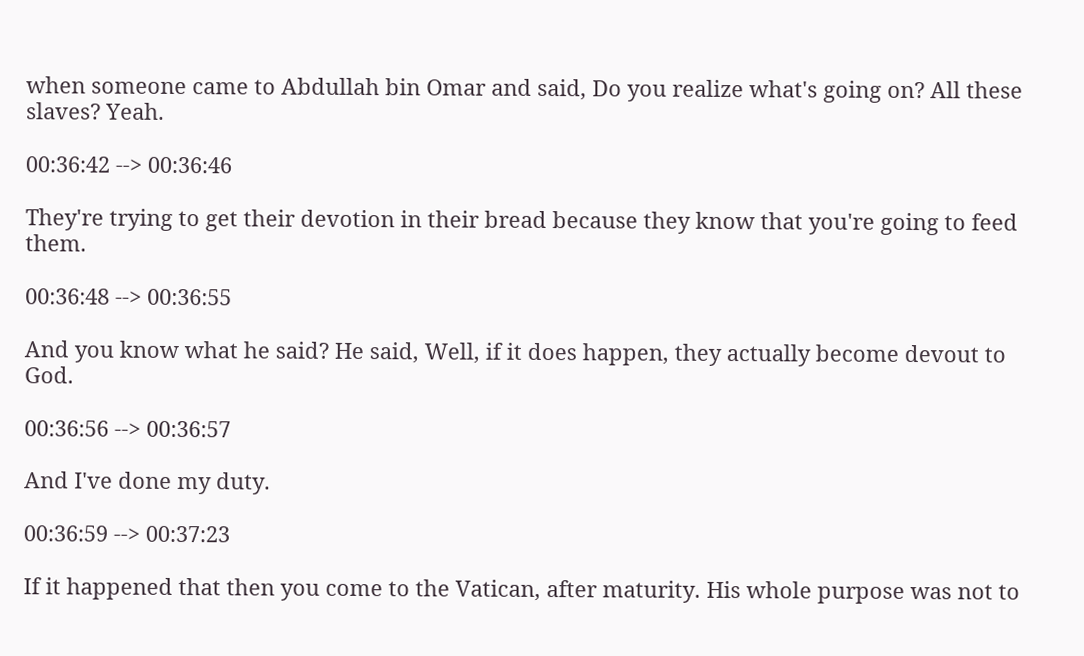when someone came to Abdullah bin Omar and said, Do you realize what's going on? All these slaves? Yeah.

00:36:42 --> 00:36:46

They're trying to get their devotion in their bread because they know that you're going to feed them.

00:36:48 --> 00:36:55

And you know what he said? He said, Well, if it does happen, they actually become devout to God.

00:36:56 --> 00:36:57

And I've done my duty.

00:36:59 --> 00:37:23

If it happened that then you come to the Vatican, after maturity. His whole purpose was not to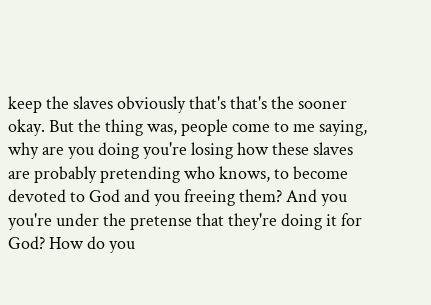keep the slaves obviously that's that's the sooner okay. But the thing was, people come to me saying, why are you doing you're losing how these slaves are probably pretending who knows, to become devoted to God and you freeing them? And you you're under the pretense that they're doing it for God? How do you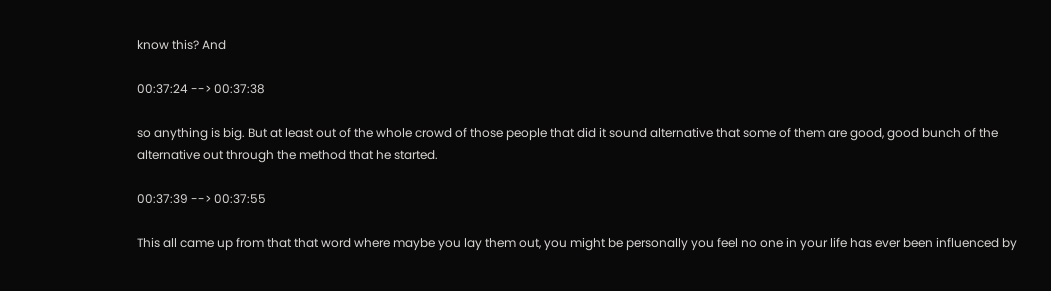know this? And

00:37:24 --> 00:37:38

so anything is big. But at least out of the whole crowd of those people that did it sound alternative that some of them are good, good bunch of the alternative out through the method that he started.

00:37:39 --> 00:37:55

This all came up from that that word where maybe you lay them out, you might be personally you feel no one in your life has ever been influenced by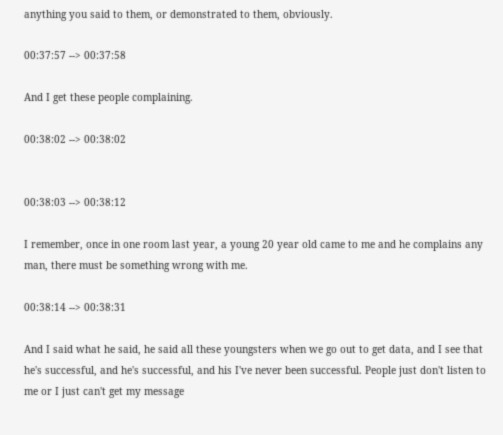anything you said to them, or demonstrated to them, obviously.

00:37:57 --> 00:37:58

And I get these people complaining.

00:38:02 --> 00:38:02


00:38:03 --> 00:38:12

I remember, once in one room last year, a young 20 year old came to me and he complains any man, there must be something wrong with me.

00:38:14 --> 00:38:31

And I said what he said, he said all these youngsters when we go out to get data, and I see that he's successful, and he's successful, and his I've never been successful. People just don't listen to me or I just can't get my message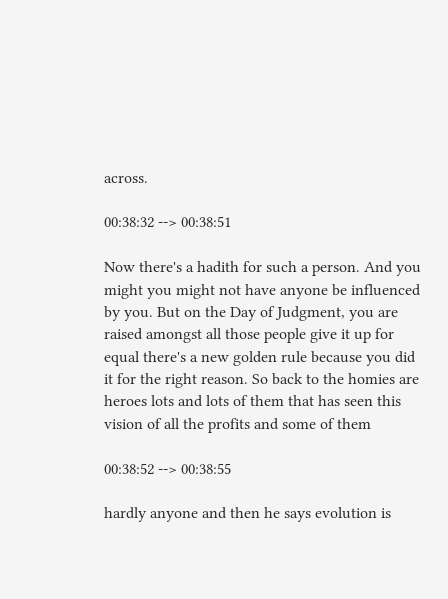across.

00:38:32 --> 00:38:51

Now there's a hadith for such a person. And you might you might not have anyone be influenced by you. But on the Day of Judgment, you are raised amongst all those people give it up for equal there's a new golden rule because you did it for the right reason. So back to the homies are heroes lots and lots of them that has seen this vision of all the profits and some of them

00:38:52 --> 00:38:55

hardly anyone and then he says evolution is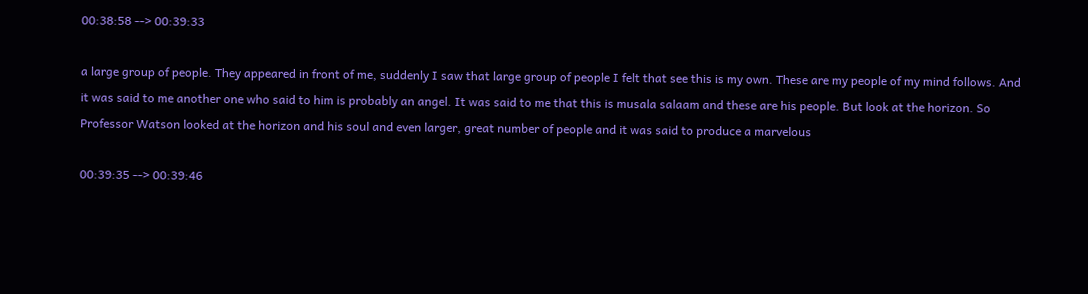00:38:58 --> 00:39:33

a large group of people. They appeared in front of me, suddenly I saw that large group of people I felt that see this is my own. These are my people of my mind follows. And it was said to me another one who said to him is probably an angel. It was said to me that this is musala salaam and these are his people. But look at the horizon. So Professor Watson looked at the horizon and his soul and even larger, great number of people and it was said to produce a marvelous

00:39:35 --> 00:39:46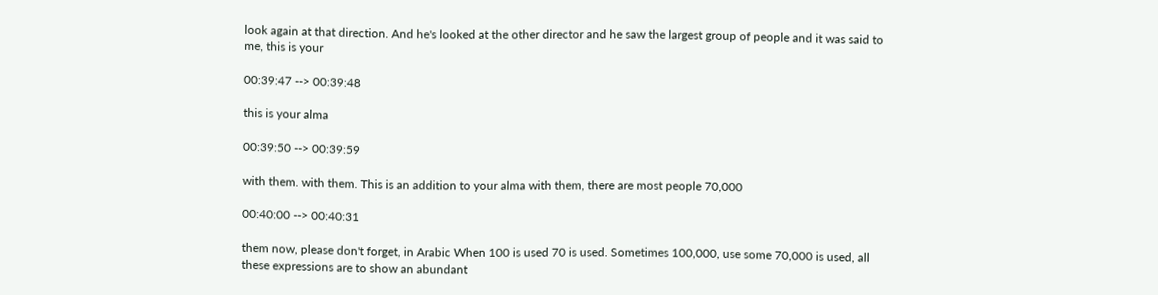look again at that direction. And he's looked at the other director and he saw the largest group of people and it was said to me, this is your

00:39:47 --> 00:39:48

this is your alma

00:39:50 --> 00:39:59

with them. with them. This is an addition to your alma with them, there are most people 70,000

00:40:00 --> 00:40:31

them now, please don't forget, in Arabic When 100 is used 70 is used. Sometimes 100,000, use some 70,000 is used, all these expressions are to show an abundant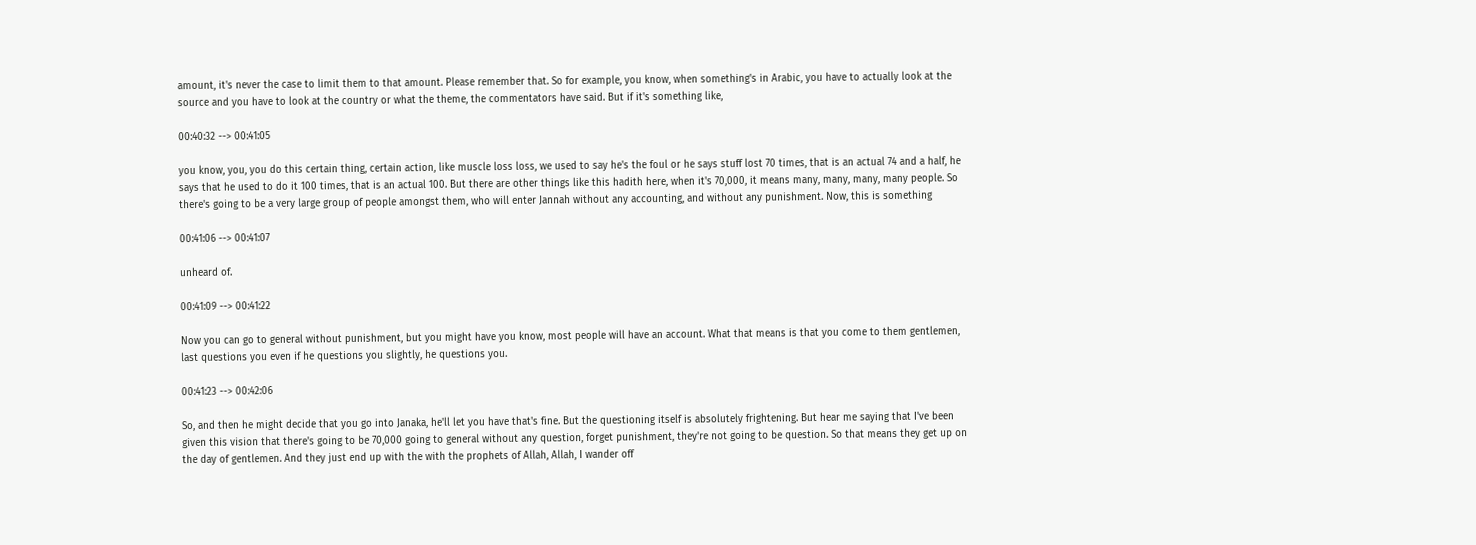amount, it's never the case to limit them to that amount. Please remember that. So for example, you know, when something's in Arabic, you have to actually look at the source and you have to look at the country or what the theme, the commentators have said. But if it's something like,

00:40:32 --> 00:41:05

you know, you, you do this certain thing, certain action, like muscle loss loss, we used to say he's the foul or he says stuff lost 70 times, that is an actual 74 and a half, he says that he used to do it 100 times, that is an actual 100. But there are other things like this hadith here, when it's 70,000, it means many, many, many, many people. So there's going to be a very large group of people amongst them, who will enter Jannah without any accounting, and without any punishment. Now, this is something

00:41:06 --> 00:41:07

unheard of.

00:41:09 --> 00:41:22

Now you can go to general without punishment, but you might have you know, most people will have an account. What that means is that you come to them gentlemen, last questions you even if he questions you slightly, he questions you.

00:41:23 --> 00:42:06

So, and then he might decide that you go into Janaka, he'll let you have that's fine. But the questioning itself is absolutely frightening. But hear me saying that I've been given this vision that there's going to be 70,000 going to general without any question, forget punishment, they're not going to be question. So that means they get up on the day of gentlemen. And they just end up with the with the prophets of Allah, Allah, I wander off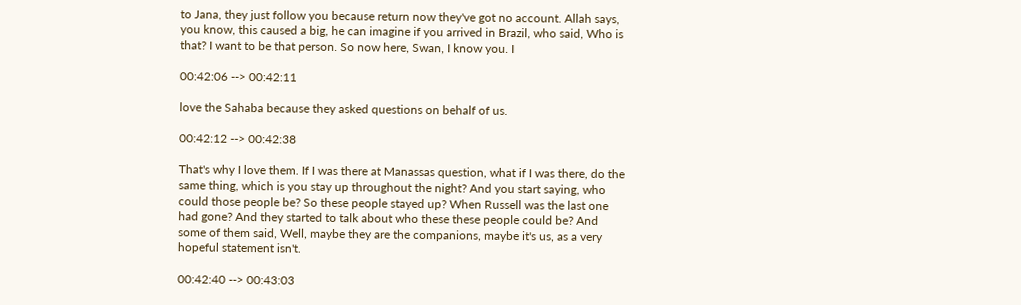to Jana, they just follow you because return now they've got no account. Allah says, you know, this caused a big, he can imagine if you arrived in Brazil, who said, Who is that? I want to be that person. So now here, Swan, I know you. I

00:42:06 --> 00:42:11

love the Sahaba because they asked questions on behalf of us.

00:42:12 --> 00:42:38

That's why I love them. If I was there at Manassas question, what if I was there, do the same thing, which is you stay up throughout the night? And you start saying, who could those people be? So these people stayed up? When Russell was the last one had gone? And they started to talk about who these these people could be? And some of them said, Well, maybe they are the companions, maybe it's us, as a very hopeful statement isn't.

00:42:40 --> 00:43:03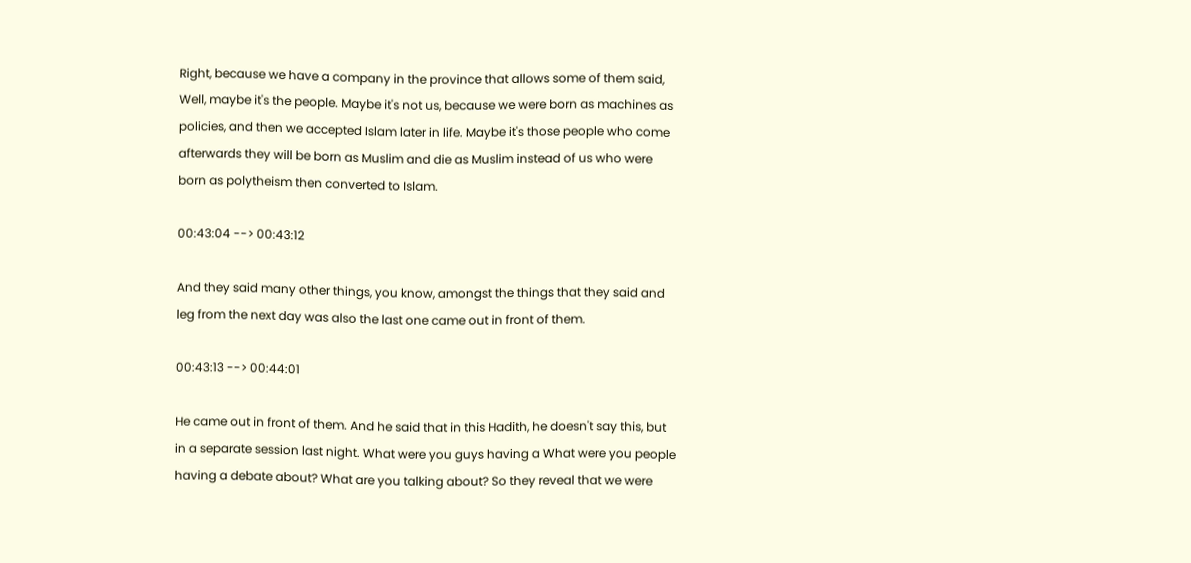Right, because we have a company in the province that allows some of them said, Well, maybe it's the people. Maybe it's not us, because we were born as machines as policies, and then we accepted Islam later in life. Maybe it's those people who come afterwards they will be born as Muslim and die as Muslim instead of us who were born as polytheism then converted to Islam.

00:43:04 --> 00:43:12

And they said many other things, you know, amongst the things that they said and leg from the next day was also the last one came out in front of them.

00:43:13 --> 00:44:01

He came out in front of them. And he said that in this Hadith, he doesn't say this, but in a separate session last night. What were you guys having a What were you people having a debate about? What are you talking about? So they reveal that we were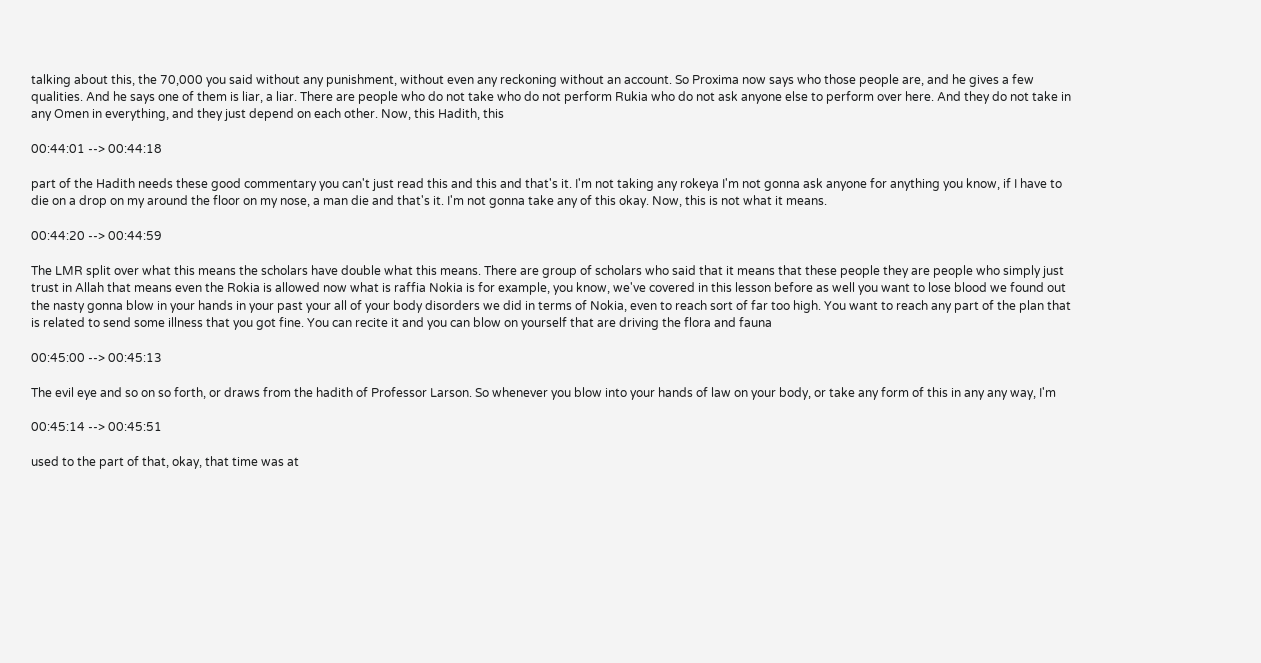talking about this, the 70,000 you said without any punishment, without even any reckoning without an account. So Proxima now says who those people are, and he gives a few qualities. And he says one of them is liar, a liar. There are people who do not take who do not perform Rukia who do not ask anyone else to perform over here. And they do not take in any Omen in everything, and they just depend on each other. Now, this Hadith, this

00:44:01 --> 00:44:18

part of the Hadith needs these good commentary you can't just read this and this and that's it. I'm not taking any rokeya I'm not gonna ask anyone for anything you know, if I have to die on a drop on my around the floor on my nose, a man die and that's it. I'm not gonna take any of this okay. Now, this is not what it means.

00:44:20 --> 00:44:59

The LMR split over what this means the scholars have double what this means. There are group of scholars who said that it means that these people they are people who simply just trust in Allah that means even the Rokia is allowed now what is raffia Nokia is for example, you know, we've covered in this lesson before as well you want to lose blood we found out the nasty gonna blow in your hands in your past your all of your body disorders we did in terms of Nokia, even to reach sort of far too high. You want to reach any part of the plan that is related to send some illness that you got fine. You can recite it and you can blow on yourself that are driving the flora and fauna

00:45:00 --> 00:45:13

The evil eye and so on so forth, or draws from the hadith of Professor Larson. So whenever you blow into your hands of law on your body, or take any form of this in any any way, I'm

00:45:14 --> 00:45:51

used to the part of that, okay, that time was at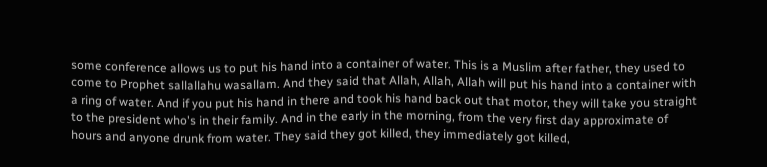some conference allows us to put his hand into a container of water. This is a Muslim after father, they used to come to Prophet sallallahu wasallam. And they said that Allah, Allah, Allah will put his hand into a container with a ring of water. And if you put his hand in there and took his hand back out that motor, they will take you straight to the president who's in their family. And in the early in the morning, from the very first day approximate of hours and anyone drunk from water. They said they got killed, they immediately got killed,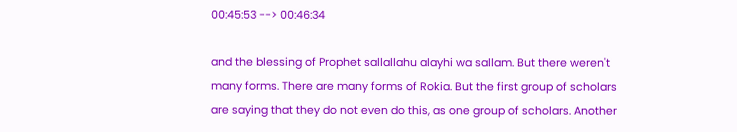00:45:53 --> 00:46:34

and the blessing of Prophet sallallahu alayhi wa sallam. But there weren't many forms. There are many forms of Rokia. But the first group of scholars are saying that they do not even do this, as one group of scholars. Another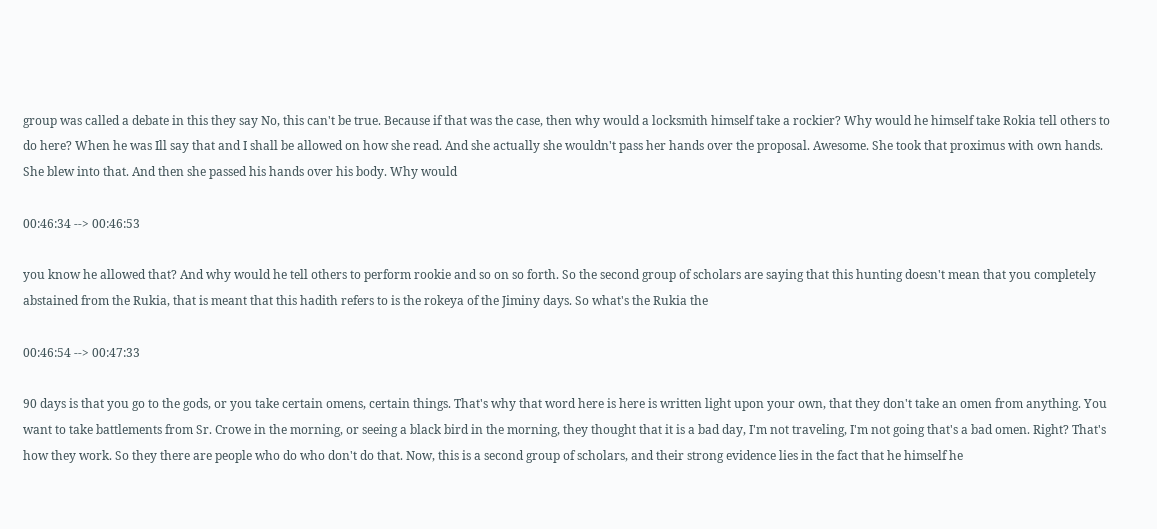group was called a debate in this they say No, this can't be true. Because if that was the case, then why would a locksmith himself take a rockier? Why would he himself take Rokia tell others to do here? When he was Ill say that and I shall be allowed on how she read. And she actually she wouldn't pass her hands over the proposal. Awesome. She took that proximus with own hands. She blew into that. And then she passed his hands over his body. Why would

00:46:34 --> 00:46:53

you know he allowed that? And why would he tell others to perform rookie and so on so forth. So the second group of scholars are saying that this hunting doesn't mean that you completely abstained from the Rukia, that is meant that this hadith refers to is the rokeya of the Jiminy days. So what's the Rukia the

00:46:54 --> 00:47:33

90 days is that you go to the gods, or you take certain omens, certain things. That's why that word here is here is written light upon your own, that they don't take an omen from anything. You want to take battlements from Sr. Crowe in the morning, or seeing a black bird in the morning, they thought that it is a bad day, I'm not traveling, I'm not going that's a bad omen. Right? That's how they work. So they there are people who do who don't do that. Now, this is a second group of scholars, and their strong evidence lies in the fact that he himself he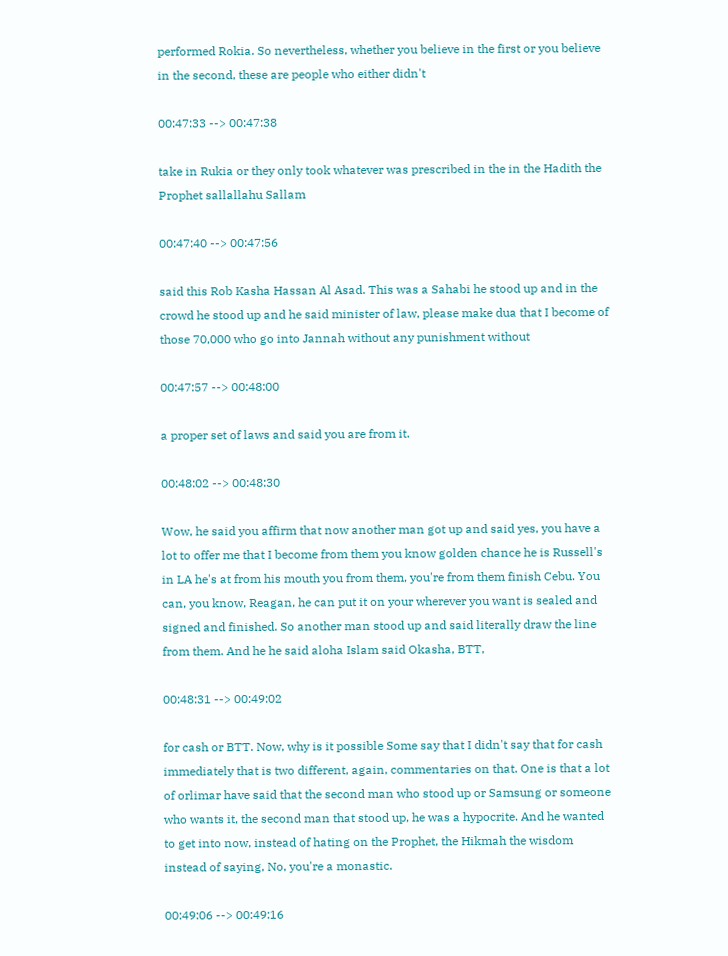performed Rokia. So nevertheless, whether you believe in the first or you believe in the second, these are people who either didn't

00:47:33 --> 00:47:38

take in Rukia or they only took whatever was prescribed in the in the Hadith the Prophet sallallahu Sallam

00:47:40 --> 00:47:56

said this Rob Kasha Hassan Al Asad. This was a Sahabi he stood up and in the crowd he stood up and he said minister of law, please make dua that I become of those 70,000 who go into Jannah without any punishment without

00:47:57 --> 00:48:00

a proper set of laws and said you are from it.

00:48:02 --> 00:48:30

Wow, he said you affirm that now another man got up and said yes, you have a lot to offer me that I become from them you know golden chance he is Russell's in LA he's at from his mouth you from them, you're from them finish Cebu. You can, you know, Reagan, he can put it on your wherever you want is sealed and signed and finished. So another man stood up and said literally draw the line from them. And he he said aloha Islam said Okasha, BTT,

00:48:31 --> 00:49:02

for cash or BTT. Now, why is it possible Some say that I didn't say that for cash immediately that is two different, again, commentaries on that. One is that a lot of orlimar have said that the second man who stood up or Samsung or someone who wants it, the second man that stood up, he was a hypocrite. And he wanted to get into now, instead of hating on the Prophet, the Hikmah the wisdom instead of saying, No, you're a monastic.

00:49:06 --> 00:49:16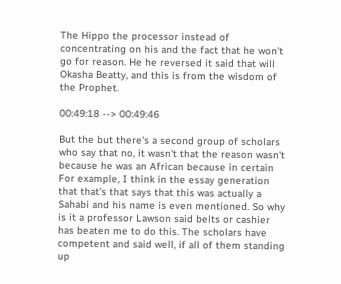The Hippo the processor instead of concentrating on his and the fact that he won't go for reason. He he reversed it said that will Okasha Beatty, and this is from the wisdom of the Prophet.

00:49:18 --> 00:49:46

But the but there's a second group of scholars who say that no, it wasn't that the reason wasn't because he was an African because in certain For example, I think in the essay generation that that's that says that this was actually a Sahabi and his name is even mentioned. So why is it a professor Lawson said belts or cashier has beaten me to do this. The scholars have competent and said well, if all of them standing up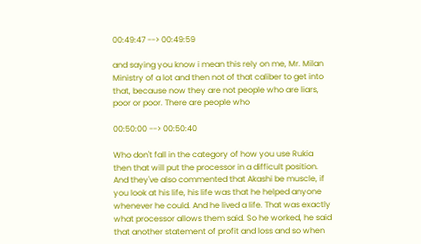00:49:47 --> 00:49:59

and saying you know i mean this rely on me, Mr. Milan Ministry of a lot and then not of that caliber to get into that, because now they are not people who are liars, poor or poor. There are people who

00:50:00 --> 00:50:40

Who don't fall in the category of how you use Rukia then that will put the processor in a difficult position. And they've also commented that Akashi be muscle, if you look at his life, his life was that he helped anyone whenever he could. And he lived a life. That was exactly what processor allows them said. So he worked, he said that another statement of profit and loss and so when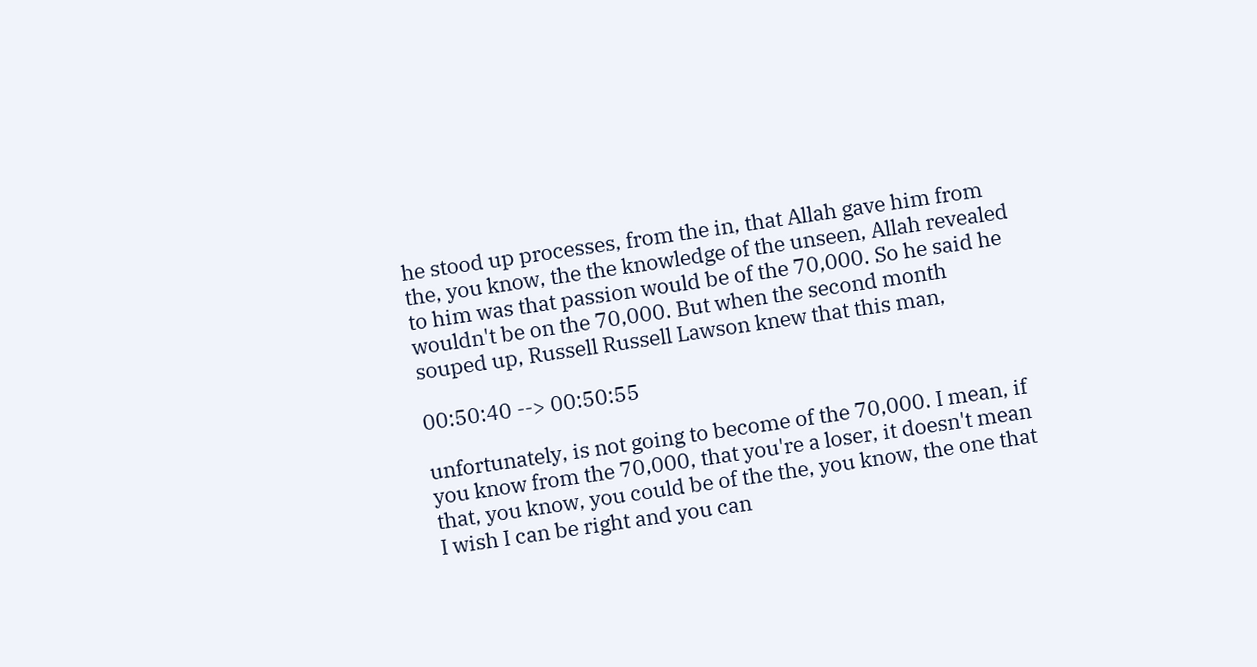he stood up processes, from the in, that Allah gave him from the, you know, the the knowledge of the unseen, Allah revealed to him was that passion would be of the 70,000. So he said he wouldn't be on the 70,000. But when the second month souped up, Russell Russell Lawson knew that this man,

00:50:40 --> 00:50:55

unfortunately, is not going to become of the 70,000. I mean, if you know from the 70,000, that you're a loser, it doesn't mean that, you know, you could be of the the, you know, the one that I wish I can be right and you can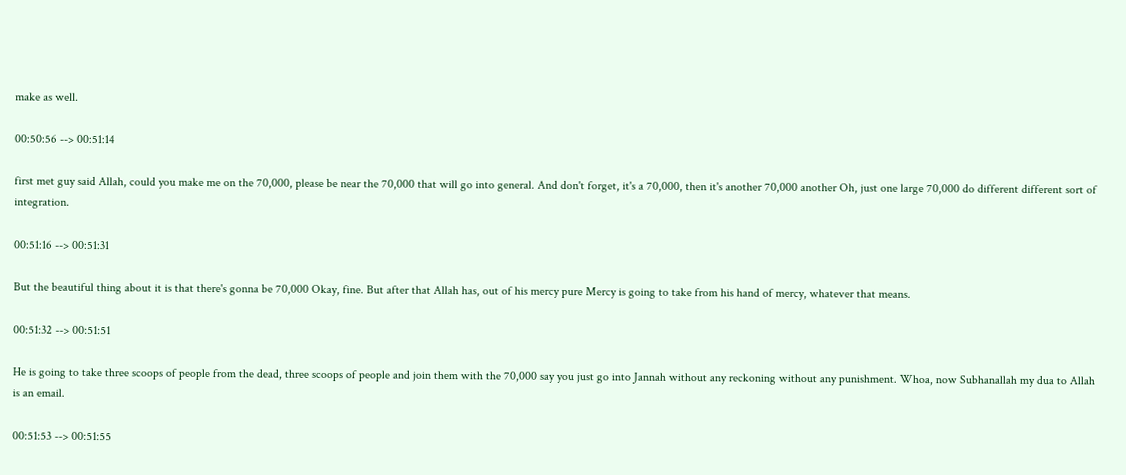make as well.

00:50:56 --> 00:51:14

first met guy said Allah, could you make me on the 70,000, please be near the 70,000 that will go into general. And don't forget, it's a 70,000, then it's another 70,000 another Oh, just one large 70,000 do different different sort of integration.

00:51:16 --> 00:51:31

But the beautiful thing about it is that there's gonna be 70,000 Okay, fine. But after that Allah has, out of his mercy pure Mercy is going to take from his hand of mercy, whatever that means.

00:51:32 --> 00:51:51

He is going to take three scoops of people from the dead, three scoops of people and join them with the 70,000 say you just go into Jannah without any reckoning without any punishment. Whoa, now Subhanallah my dua to Allah is an email.

00:51:53 --> 00:51:55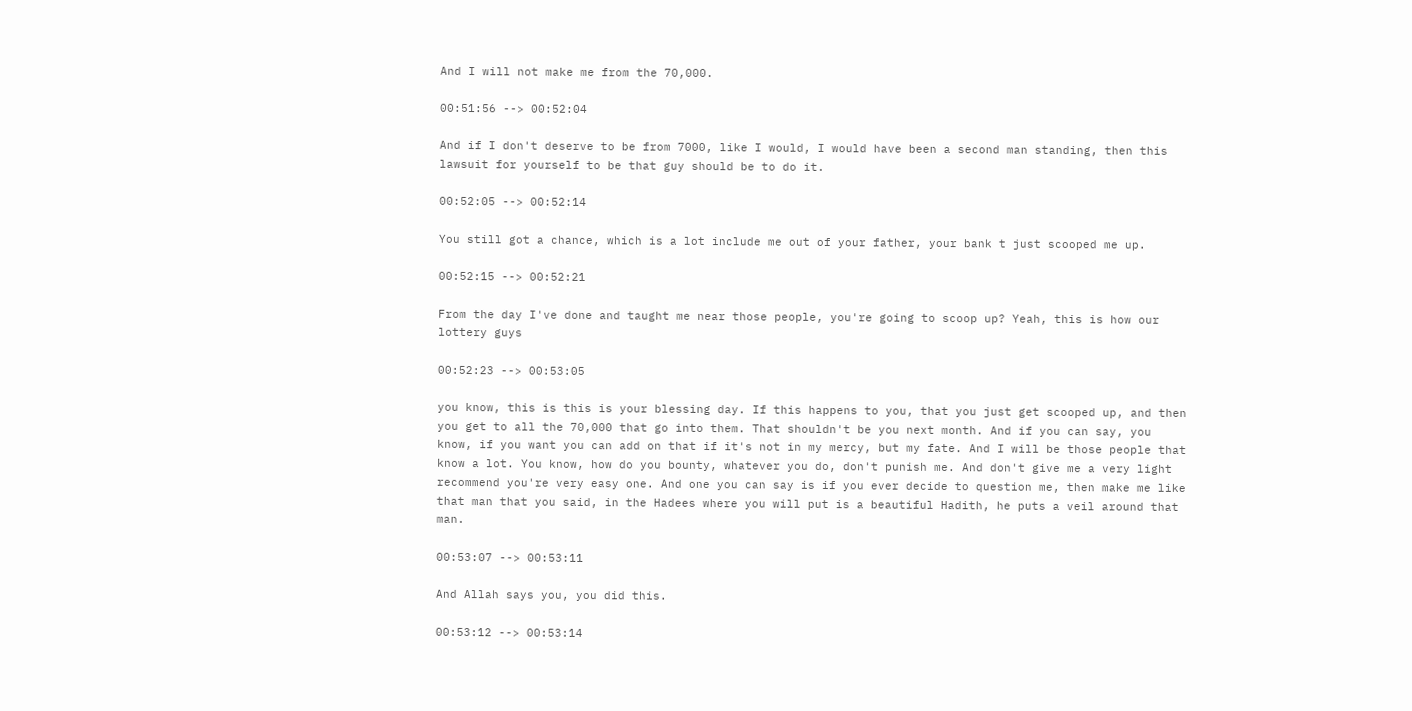And I will not make me from the 70,000.

00:51:56 --> 00:52:04

And if I don't deserve to be from 7000, like I would, I would have been a second man standing, then this lawsuit for yourself to be that guy should be to do it.

00:52:05 --> 00:52:14

You still got a chance, which is a lot include me out of your father, your bank t just scooped me up.

00:52:15 --> 00:52:21

From the day I've done and taught me near those people, you're going to scoop up? Yeah, this is how our lottery guys

00:52:23 --> 00:53:05

you know, this is this is your blessing day. If this happens to you, that you just get scooped up, and then you get to all the 70,000 that go into them. That shouldn't be you next month. And if you can say, you know, if you want you can add on that if it's not in my mercy, but my fate. And I will be those people that know a lot. You know, how do you bounty, whatever you do, don't punish me. And don't give me a very light recommend you're very easy one. And one you can say is if you ever decide to question me, then make me like that man that you said, in the Hadees where you will put is a beautiful Hadith, he puts a veil around that man.

00:53:07 --> 00:53:11

And Allah says you, you did this.

00:53:12 --> 00:53:14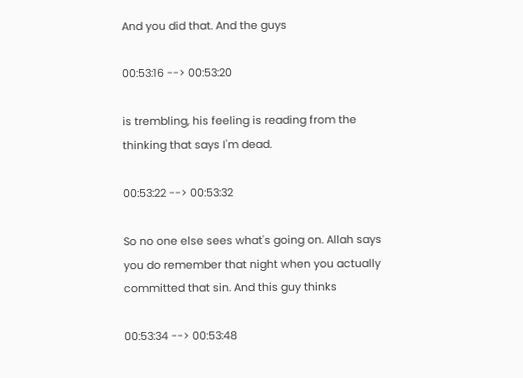And you did that. And the guys

00:53:16 --> 00:53:20

is trembling, his feeling is reading from the thinking that says I'm dead.

00:53:22 --> 00:53:32

So no one else sees what's going on. Allah says you do remember that night when you actually committed that sin. And this guy thinks

00:53:34 --> 00:53:48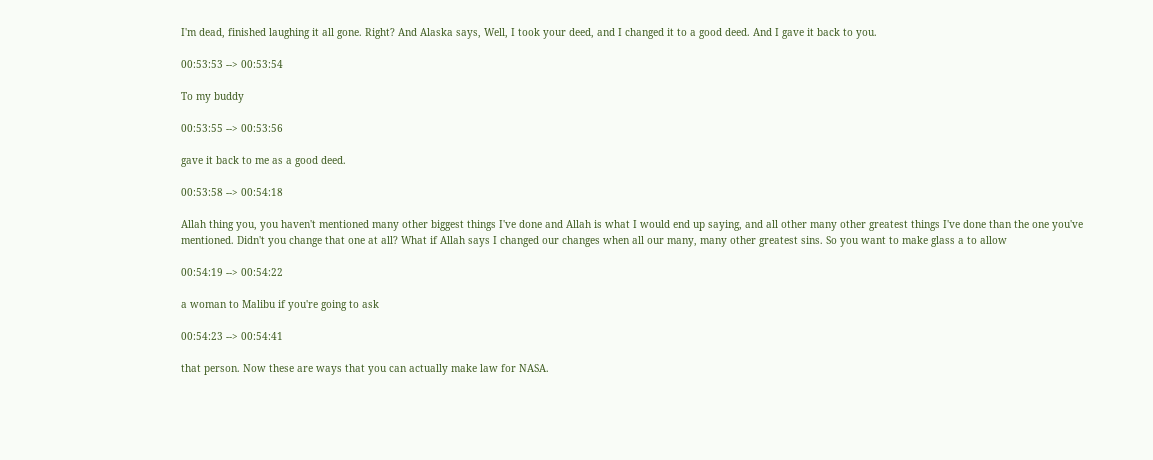I'm dead, finished laughing it all gone. Right? And Alaska says, Well, I took your deed, and I changed it to a good deed. And I gave it back to you.

00:53:53 --> 00:53:54

To my buddy

00:53:55 --> 00:53:56

gave it back to me as a good deed.

00:53:58 --> 00:54:18

Allah thing you, you haven't mentioned many other biggest things I've done and Allah is what I would end up saying, and all other many other greatest things I've done than the one you've mentioned. Didn't you change that one at all? What if Allah says I changed our changes when all our many, many other greatest sins. So you want to make glass a to allow

00:54:19 --> 00:54:22

a woman to Malibu if you're going to ask

00:54:23 --> 00:54:41

that person. Now these are ways that you can actually make law for NASA.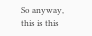So anyway, this is this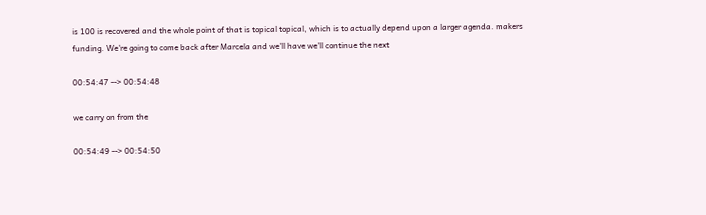is 100 is recovered and the whole point of that is topical topical, which is to actually depend upon a larger agenda. makers funding. We're going to come back after Marcela and we'll have we'll continue the next

00:54:47 --> 00:54:48

we carry on from the

00:54:49 --> 00:54:50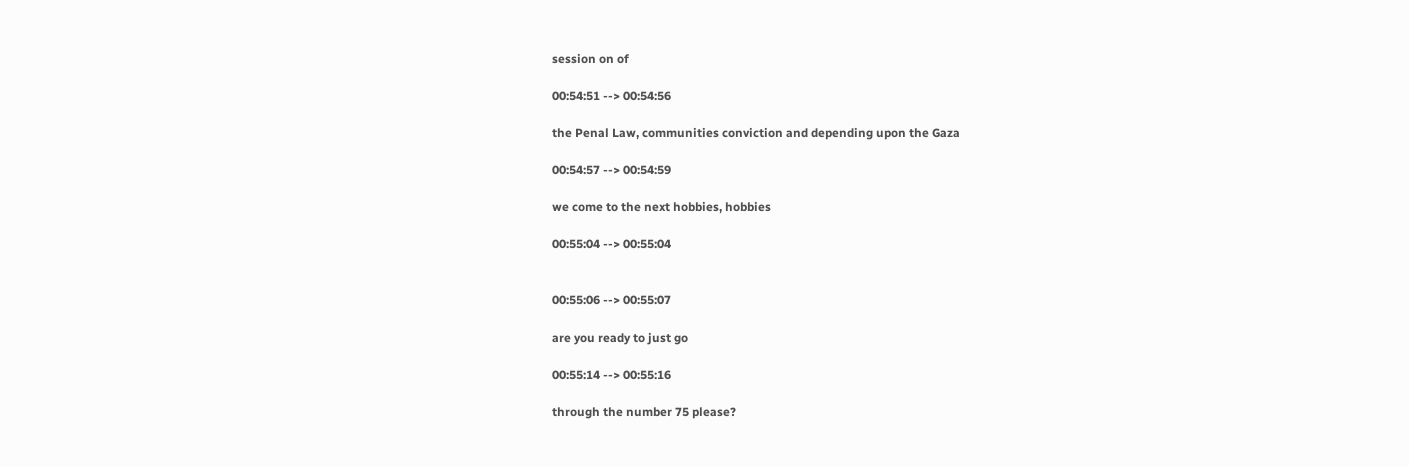session on of

00:54:51 --> 00:54:56

the Penal Law, communities conviction and depending upon the Gaza

00:54:57 --> 00:54:59

we come to the next hobbies, hobbies

00:55:04 --> 00:55:04


00:55:06 --> 00:55:07

are you ready to just go

00:55:14 --> 00:55:16

through the number 75 please?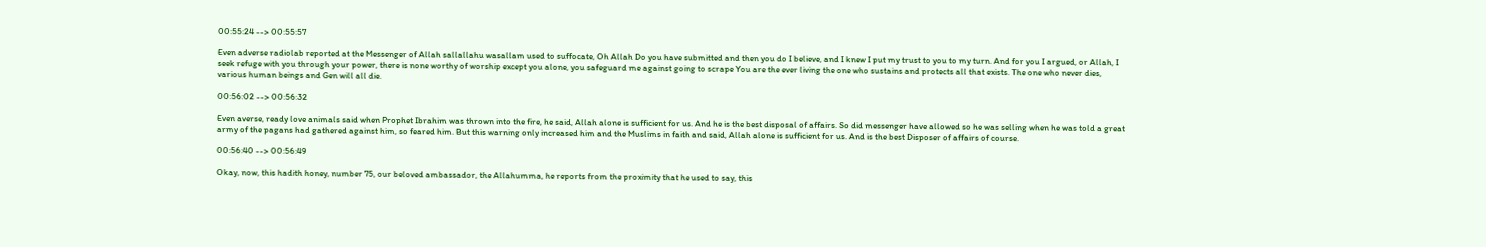00:55:24 --> 00:55:57

Even adverse radiolab reported at the Messenger of Allah sallallahu wasallam used to suffocate, Oh Allah Do you have submitted and then you do I believe, and I knew I put my trust to you to my turn. And for you I argued, or Allah, I seek refuge with you through your power, there is none worthy of worship except you alone, you safeguard me against going to scrape You are the ever living the one who sustains and protects all that exists. The one who never dies, various human beings and Gen will all die.

00:56:02 --> 00:56:32

Even averse, ready love animals said when Prophet Ibrahim was thrown into the fire, he said, Allah alone is sufficient for us. And he is the best disposal of affairs. So did messenger have allowed so he was selling when he was told a great army of the pagans had gathered against him, so feared him. But this warning only increased him and the Muslims in faith and said, Allah alone is sufficient for us. And is the best Disposer of affairs of course.

00:56:40 --> 00:56:49

Okay, now, this hadith honey, number 75, our beloved ambassador, the Allahumma, he reports from the proximity that he used to say, this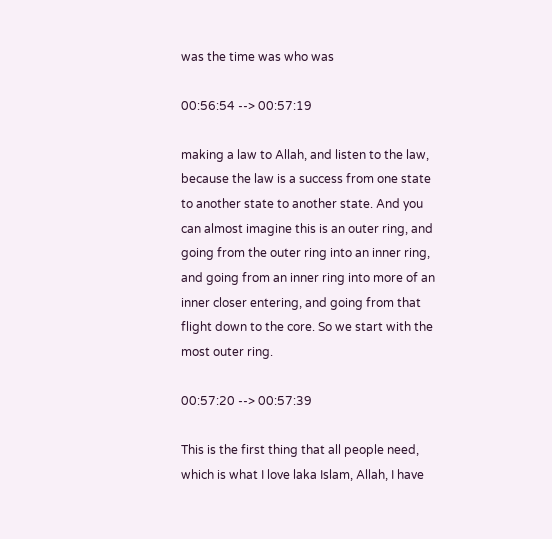was the time was who was

00:56:54 --> 00:57:19

making a law to Allah, and listen to the law, because the law is a success from one state to another state to another state. And you can almost imagine this is an outer ring, and going from the outer ring into an inner ring, and going from an inner ring into more of an inner closer entering, and going from that flight down to the core. So we start with the most outer ring.

00:57:20 --> 00:57:39

This is the first thing that all people need, which is what I love laka Islam, Allah, I have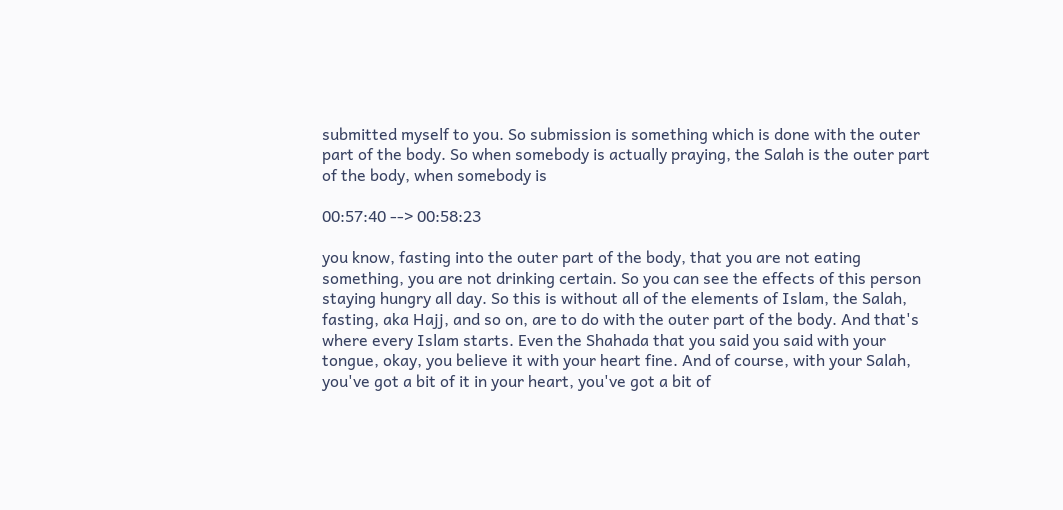submitted myself to you. So submission is something which is done with the outer part of the body. So when somebody is actually praying, the Salah is the outer part of the body, when somebody is

00:57:40 --> 00:58:23

you know, fasting into the outer part of the body, that you are not eating something, you are not drinking certain. So you can see the effects of this person staying hungry all day. So this is without all of the elements of Islam, the Salah, fasting, aka Hajj, and so on, are to do with the outer part of the body. And that's where every Islam starts. Even the Shahada that you said you said with your tongue, okay, you believe it with your heart fine. And of course, with your Salah, you've got a bit of it in your heart, you've got a bit of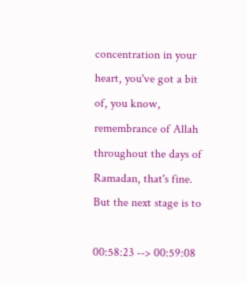concentration in your heart, you've got a bit of, you know, remembrance of Allah throughout the days of Ramadan, that's fine. But the next stage is to

00:58:23 --> 00:59:08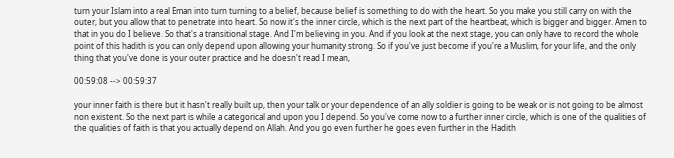turn your Islam into a real Eman into turn turning to a belief, because belief is something to do with the heart. So you make you still carry on with the outer, but you allow that to penetrate into heart. So now it's the inner circle, which is the next part of the heartbeat, which is bigger and bigger. Amen to that in you do I believe. So that's a transitional stage. And I'm believing in you. And if you look at the next stage, you can only have to record the whole point of this hadith is you can only depend upon allowing your humanity strong. So if you've just become if you're a Muslim, for your life, and the only thing that you've done is your outer practice and he doesn't read I mean,

00:59:08 --> 00:59:37

your inner faith is there but it hasn't really built up, then your talk or your dependence of an ally soldier is going to be weak or is not going to be almost non existent. So the next part is while a categorical and upon you I depend. So you've come now to a further inner circle, which is one of the qualities of the qualities of faith is that you actually depend on Allah. And you go even further he goes even further in the Hadith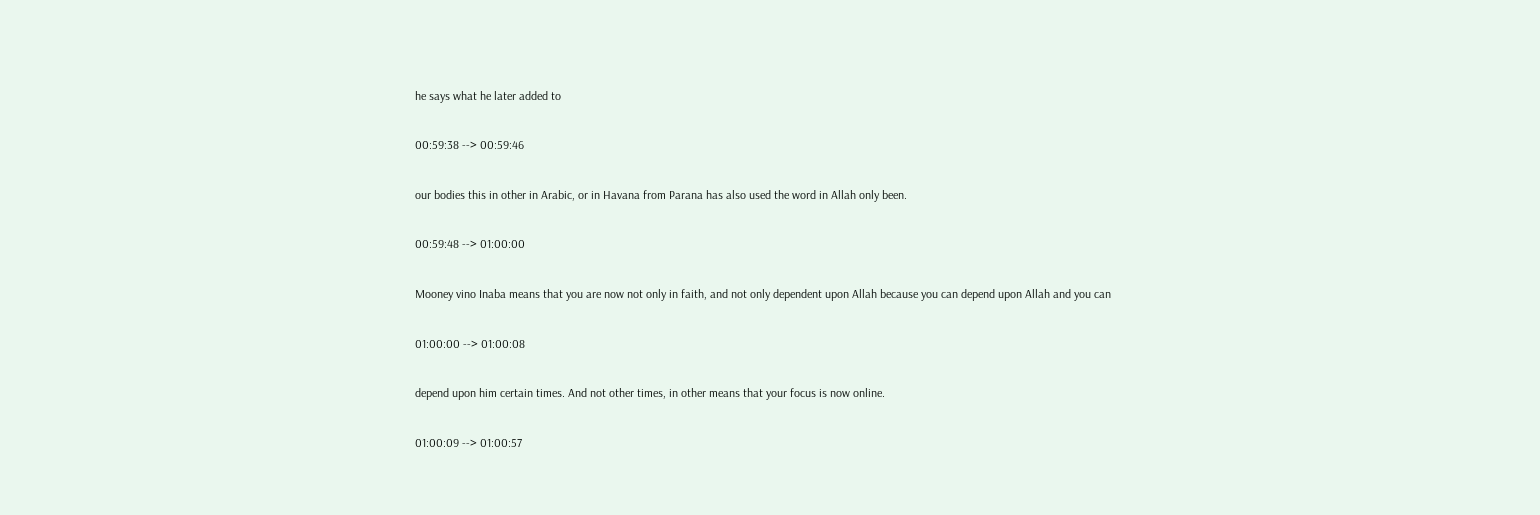he says what he later added to

00:59:38 --> 00:59:46

our bodies this in other in Arabic, or in Havana from Parana has also used the word in Allah only been.

00:59:48 --> 01:00:00

Mooney vino Inaba means that you are now not only in faith, and not only dependent upon Allah because you can depend upon Allah and you can

01:00:00 --> 01:00:08

depend upon him certain times. And not other times, in other means that your focus is now online.

01:00:09 --> 01:00:57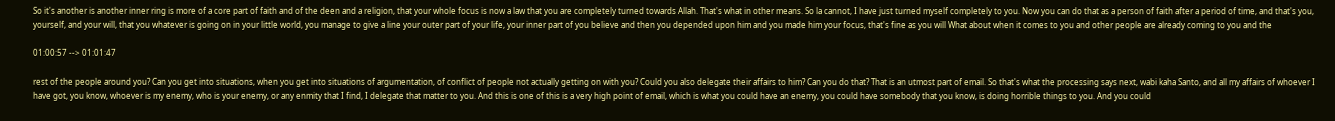So it's another is another inner ring is more of a core part of faith and of the deen and a religion, that your whole focus is now a law that you are completely turned towards Allah. That's what in other means. So la cannot, I have just turned myself completely to you. Now you can do that as a person of faith after a period of time, and that's you, yourself, and your will, that you whatever is going on in your little world, you manage to give a line your outer part of your life, your inner part of you believe and then you depended upon him and you made him your focus, that's fine as you will What about when it comes to you and other people are already coming to you and the

01:00:57 --> 01:01:47

rest of the people around you? Can you get into situations, when you get into situations of argumentation, of conflict of people not actually getting on with you? Could you also delegate their affairs to him? Can you do that? That is an utmost part of email. So that's what the processing says next, wabi kaha Santo, and all my affairs of whoever I have got, you know, whoever is my enemy, who is your enemy, or any enmity that I find, I delegate that matter to you. And this is one of this is a very high point of email, which is what you could have an enemy, you could have somebody that you know, is doing horrible things to you. And you could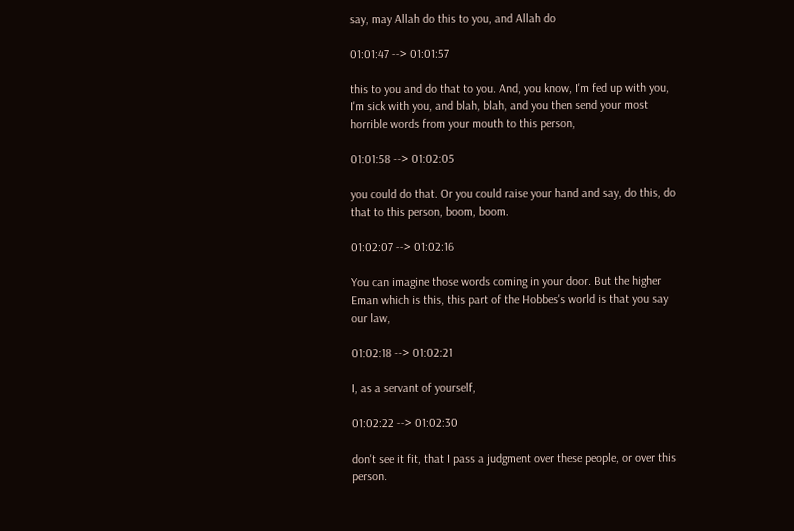say, may Allah do this to you, and Allah do

01:01:47 --> 01:01:57

this to you and do that to you. And, you know, I'm fed up with you, I'm sick with you, and blah, blah, and you then send your most horrible words from your mouth to this person,

01:01:58 --> 01:02:05

you could do that. Or you could raise your hand and say, do this, do that to this person, boom, boom.

01:02:07 --> 01:02:16

You can imagine those words coming in your door. But the higher Eman which is this, this part of the Hobbes's world is that you say our law,

01:02:18 --> 01:02:21

I, as a servant of yourself,

01:02:22 --> 01:02:30

don't see it fit, that I pass a judgment over these people, or over this person.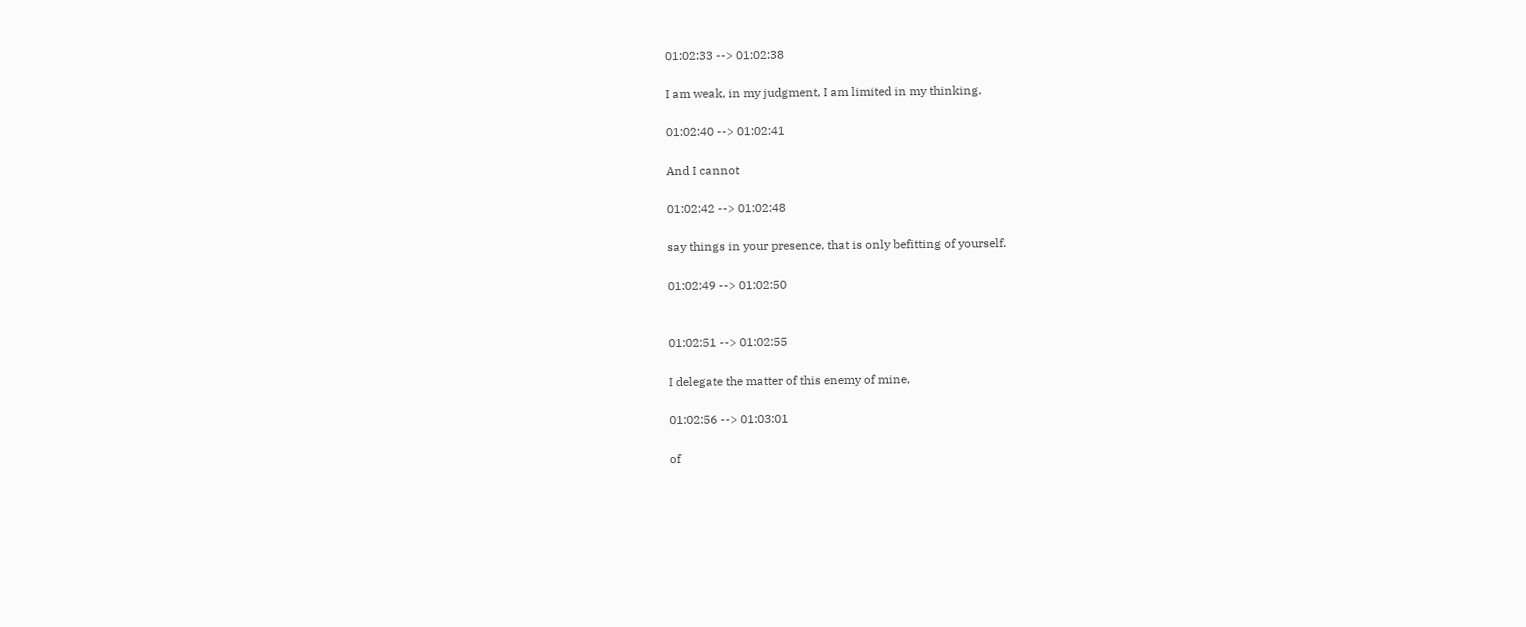01:02:33 --> 01:02:38

I am weak, in my judgment, I am limited in my thinking.

01:02:40 --> 01:02:41

And I cannot

01:02:42 --> 01:02:48

say things in your presence, that is only befitting of yourself.

01:02:49 --> 01:02:50


01:02:51 --> 01:02:55

I delegate the matter of this enemy of mine,

01:02:56 --> 01:03:01

of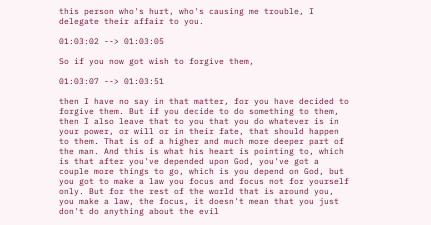this person who's hurt, who's causing me trouble, I delegate their affair to you.

01:03:02 --> 01:03:05

So if you now got wish to forgive them,

01:03:07 --> 01:03:51

then I have no say in that matter, for you have decided to forgive them. But if you decide to do something to them, then I also leave that to you that you do whatever is in your power, or will or in their fate, that should happen to them. That is of a higher and much more deeper part of the man. And this is what his heart is pointing to, which is that after you've depended upon God, you've got a couple more things to go, which is you depend on God, but you got to make a law you focus and focus not for yourself only. But for the rest of the world that is around you, you make a law, the focus, it doesn't mean that you just don't do anything about the evil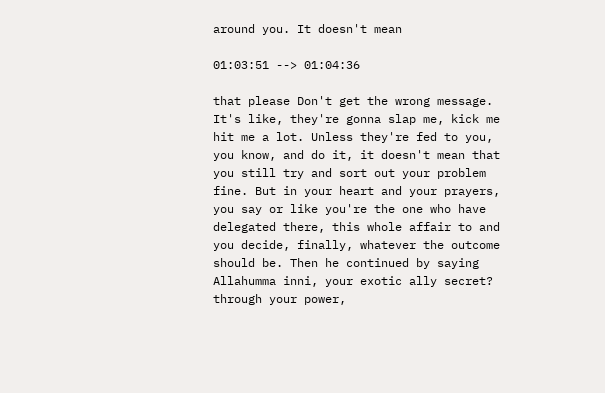around you. It doesn't mean

01:03:51 --> 01:04:36

that please Don't get the wrong message. It's like, they're gonna slap me, kick me hit me a lot. Unless they're fed to you, you know, and do it, it doesn't mean that you still try and sort out your problem fine. But in your heart and your prayers, you say or like you're the one who have delegated there, this whole affair to and you decide, finally, whatever the outcome should be. Then he continued by saying Allahumma inni, your exotic ally secret? through your power,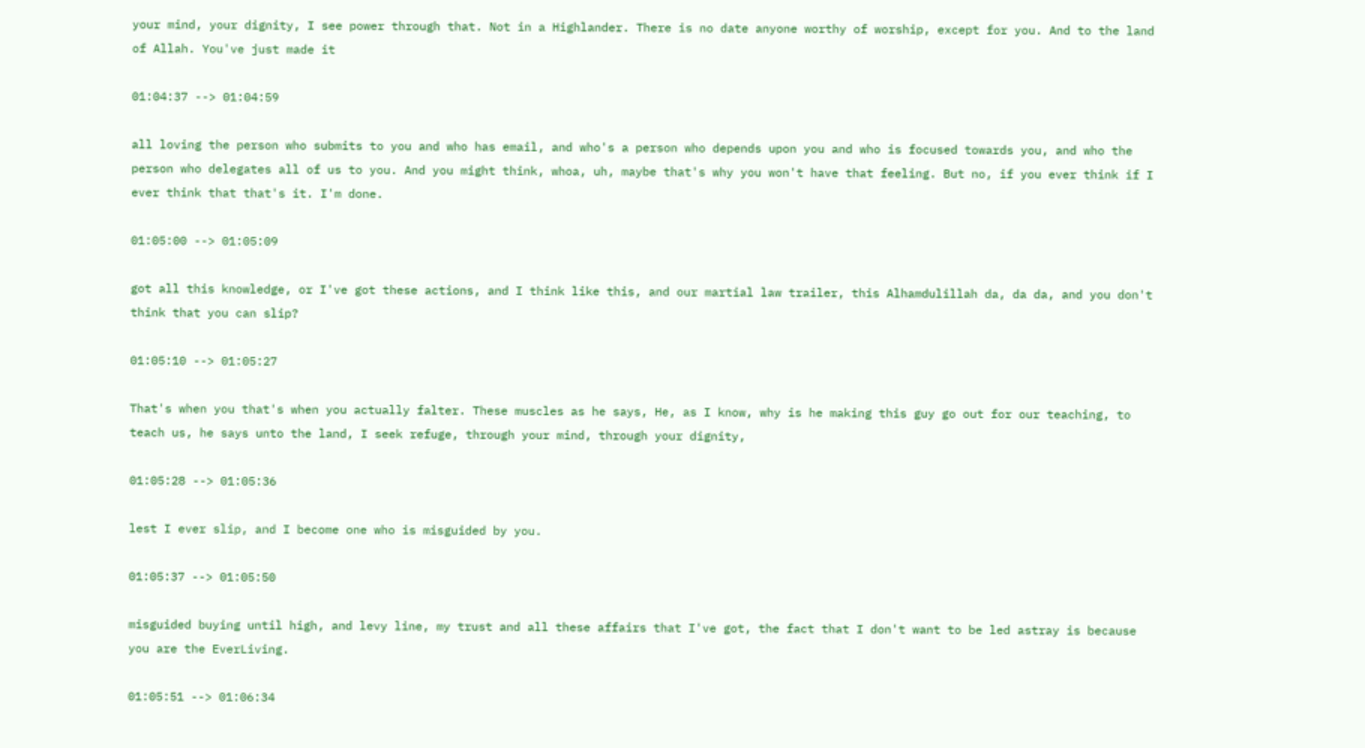your mind, your dignity, I see power through that. Not in a Highlander. There is no date anyone worthy of worship, except for you. And to the land of Allah. You've just made it

01:04:37 --> 01:04:59

all loving the person who submits to you and who has email, and who's a person who depends upon you and who is focused towards you, and who the person who delegates all of us to you. And you might think, whoa, uh, maybe that's why you won't have that feeling. But no, if you ever think if I ever think that that's it. I'm done.

01:05:00 --> 01:05:09

got all this knowledge, or I've got these actions, and I think like this, and our martial law trailer, this Alhamdulillah da, da da, and you don't think that you can slip?

01:05:10 --> 01:05:27

That's when you that's when you actually falter. These muscles as he says, He, as I know, why is he making this guy go out for our teaching, to teach us, he says unto the land, I seek refuge, through your mind, through your dignity,

01:05:28 --> 01:05:36

lest I ever slip, and I become one who is misguided by you.

01:05:37 --> 01:05:50

misguided buying until high, and levy line, my trust and all these affairs that I've got, the fact that I don't want to be led astray is because you are the EverLiving.

01:05:51 --> 01:06:34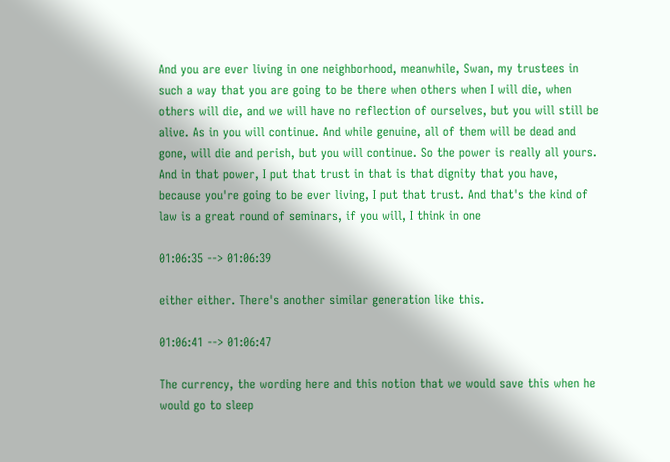And you are ever living in one neighborhood, meanwhile, Swan, my trustees in such a way that you are going to be there when others when I will die, when others will die, and we will have no reflection of ourselves, but you will still be alive. As in you will continue. And while genuine, all of them will be dead and gone, will die and perish, but you will continue. So the power is really all yours. And in that power, I put that trust in that is that dignity that you have, because you're going to be ever living, I put that trust. And that's the kind of law is a great round of seminars, if you will, I think in one

01:06:35 --> 01:06:39

either either. There's another similar generation like this.

01:06:41 --> 01:06:47

The currency, the wording here and this notion that we would save this when he would go to sleep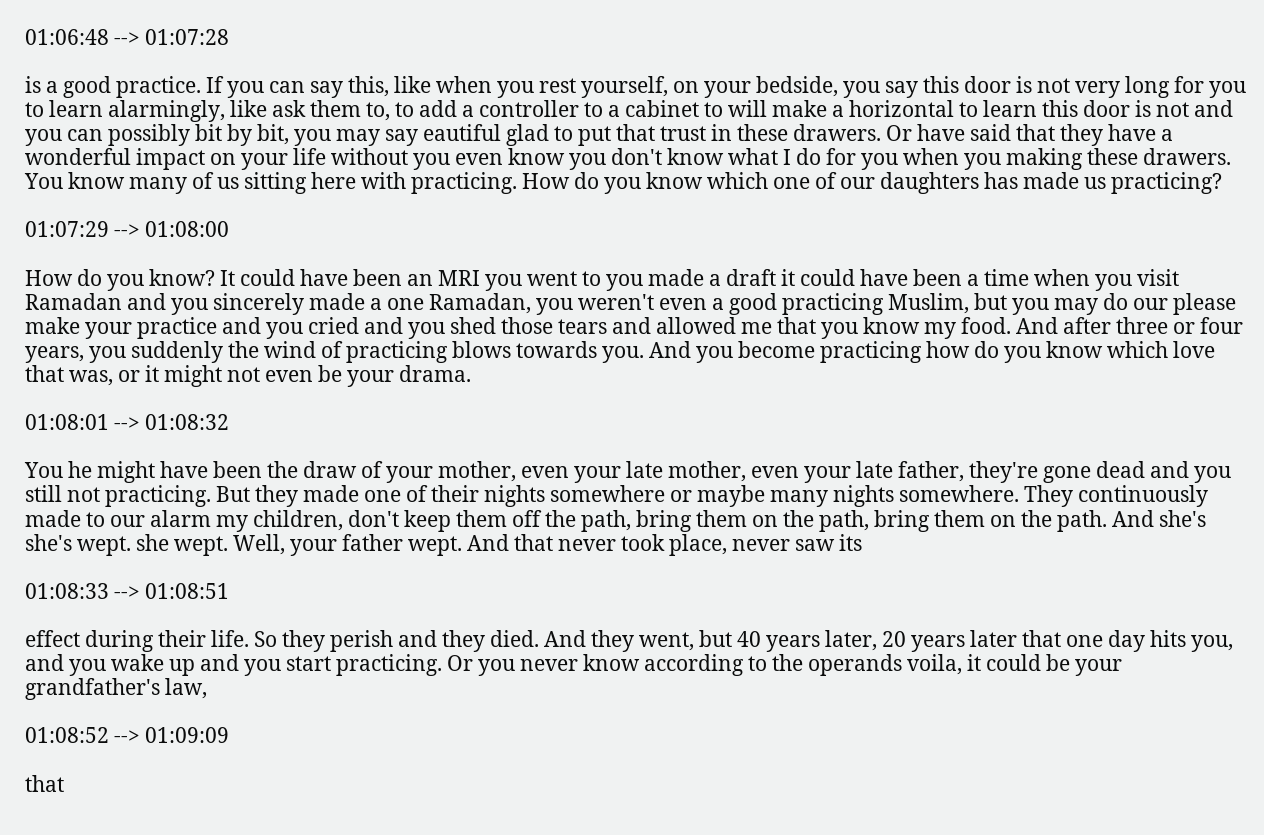01:06:48 --> 01:07:28

is a good practice. If you can say this, like when you rest yourself, on your bedside, you say this door is not very long for you to learn alarmingly, like ask them to, to add a controller to a cabinet to will make a horizontal to learn this door is not and you can possibly bit by bit, you may say eautiful glad to put that trust in these drawers. Or have said that they have a wonderful impact on your life without you even know you don't know what I do for you when you making these drawers. You know many of us sitting here with practicing. How do you know which one of our daughters has made us practicing?

01:07:29 --> 01:08:00

How do you know? It could have been an MRI you went to you made a draft it could have been a time when you visit Ramadan and you sincerely made a one Ramadan, you weren't even a good practicing Muslim, but you may do our please make your practice and you cried and you shed those tears and allowed me that you know my food. And after three or four years, you suddenly the wind of practicing blows towards you. And you become practicing how do you know which love that was, or it might not even be your drama.

01:08:01 --> 01:08:32

You he might have been the draw of your mother, even your late mother, even your late father, they're gone dead and you still not practicing. But they made one of their nights somewhere or maybe many nights somewhere. They continuously made to our alarm my children, don't keep them off the path, bring them on the path, bring them on the path. And she's she's wept. she wept. Well, your father wept. And that never took place, never saw its

01:08:33 --> 01:08:51

effect during their life. So they perish and they died. And they went, but 40 years later, 20 years later that one day hits you, and you wake up and you start practicing. Or you never know according to the operands voila, it could be your grandfather's law,

01:08:52 --> 01:09:09

that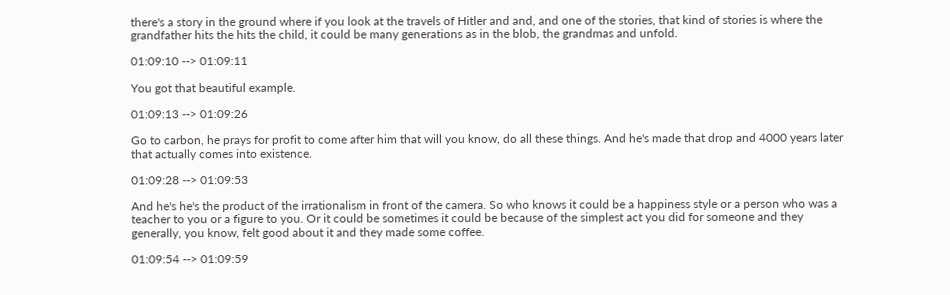there's a story in the ground where if you look at the travels of Hitler and and, and one of the stories, that kind of stories is where the grandfather hits the hits the child, it could be many generations as in the blob, the grandmas and unfold.

01:09:10 --> 01:09:11

You got that beautiful example.

01:09:13 --> 01:09:26

Go to carbon, he prays for profit to come after him that will you know, do all these things. And he's made that drop and 4000 years later that actually comes into existence.

01:09:28 --> 01:09:53

And he's he's the product of the irrationalism in front of the camera. So who knows it could be a happiness style or a person who was a teacher to you or a figure to you. Or it could be sometimes it could be because of the simplest act you did for someone and they generally, you know, felt good about it and they made some coffee.

01:09:54 --> 01:09:59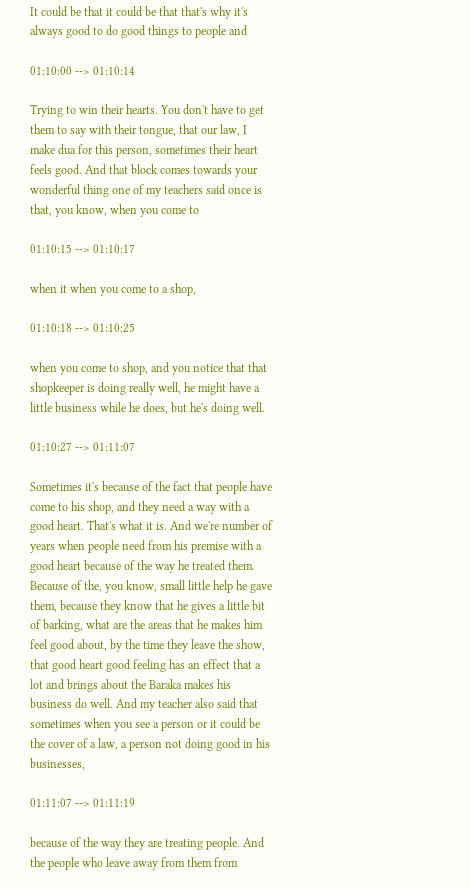It could be that it could be that that's why it's always good to do good things to people and

01:10:00 --> 01:10:14

Trying to win their hearts. You don't have to get them to say with their tongue, that our law, I make dua for this person, sometimes their heart feels good. And that block comes towards your wonderful thing one of my teachers said once is that, you know, when you come to

01:10:15 --> 01:10:17

when it when you come to a shop,

01:10:18 --> 01:10:25

when you come to shop, and you notice that that shopkeeper is doing really well, he might have a little business while he does, but he's doing well.

01:10:27 --> 01:11:07

Sometimes it's because of the fact that people have come to his shop, and they need a way with a good heart. That's what it is. And we're number of years when people need from his premise with a good heart because of the way he treated them. Because of the, you know, small little help he gave them, because they know that he gives a little bit of barking, what are the areas that he makes him feel good about, by the time they leave the show, that good heart good feeling has an effect that a lot and brings about the Baraka makes his business do well. And my teacher also said that sometimes when you see a person or it could be the cover of a law, a person not doing good in his businesses,

01:11:07 --> 01:11:19

because of the way they are treating people. And the people who leave away from them from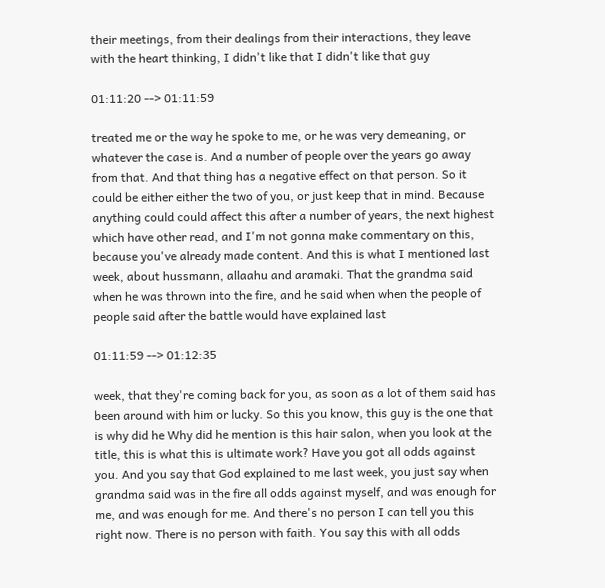their meetings, from their dealings from their interactions, they leave with the heart thinking, I didn't like that I didn't like that guy

01:11:20 --> 01:11:59

treated me or the way he spoke to me, or he was very demeaning, or whatever the case is. And a number of people over the years go away from that. And that thing has a negative effect on that person. So it could be either either the two of you, or just keep that in mind. Because anything could could affect this after a number of years, the next highest which have other read, and I'm not gonna make commentary on this, because you've already made content. And this is what I mentioned last week, about hussmann, allaahu and aramaki. That the grandma said when he was thrown into the fire, and he said when when the people of people said after the battle would have explained last

01:11:59 --> 01:12:35

week, that they're coming back for you, as soon as a lot of them said has been around with him or lucky. So this you know, this guy is the one that is why did he Why did he mention is this hair salon, when you look at the title, this is what this is ultimate work? Have you got all odds against you. And you say that God explained to me last week, you just say when grandma said was in the fire all odds against myself, and was enough for me, and was enough for me. And there's no person I can tell you this right now. There is no person with faith. You say this with all odds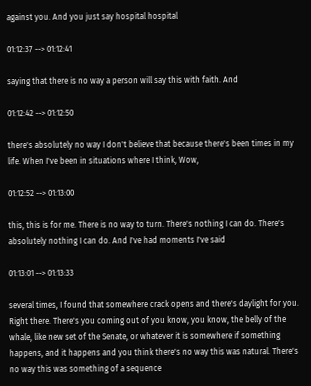against you. And you just say hospital hospital

01:12:37 --> 01:12:41

saying that there is no way a person will say this with faith. And

01:12:42 --> 01:12:50

there's absolutely no way I don't believe that because there's been times in my life. When I've been in situations where I think, Wow,

01:12:52 --> 01:13:00

this, this is for me. There is no way to turn. There's nothing I can do. There's absolutely nothing I can do. And I've had moments I've said

01:13:01 --> 01:13:33

several times, I found that somewhere crack opens and there's daylight for you. Right there. There's you coming out of you know, you know, the belly of the whale, like new set of the Senate, or whatever it is somewhere if something happens, and it happens and you think there's no way this was natural. There's no way this was something of a sequence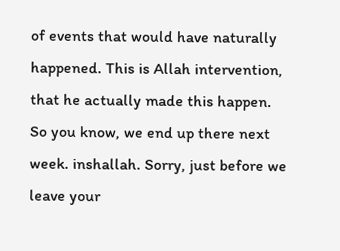of events that would have naturally happened. This is Allah intervention, that he actually made this happen. So you know, we end up there next week. inshallah. Sorry, just before we leave your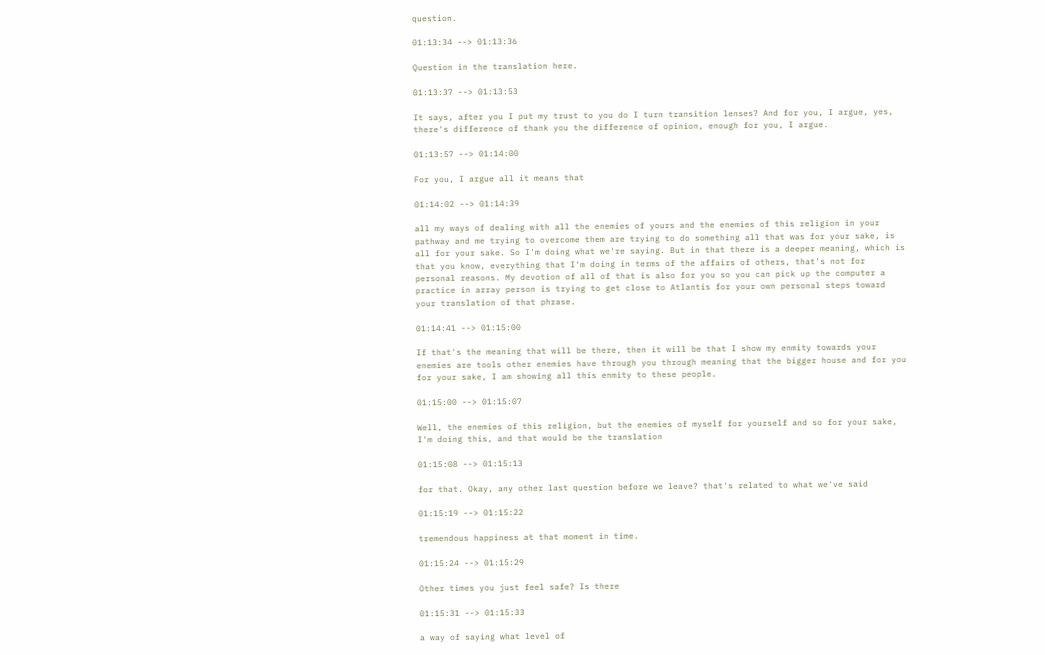question.

01:13:34 --> 01:13:36

Question in the translation here.

01:13:37 --> 01:13:53

It says, after you I put my trust to you do I turn transition lenses? And for you, I argue, yes, there's difference of thank you the difference of opinion, enough for you, I argue.

01:13:57 --> 01:14:00

For you, I argue all it means that

01:14:02 --> 01:14:39

all my ways of dealing with all the enemies of yours and the enemies of this religion in your pathway and me trying to overcome them are trying to do something all that was for your sake, is all for your sake. So I'm doing what we're saying. But in that there is a deeper meaning, which is that you know, everything that I'm doing in terms of the affairs of others, that's not for personal reasons. My devotion of all of that is also for you so you can pick up the computer a practice in array person is trying to get close to Atlantis for your own personal steps toward your translation of that phrase.

01:14:41 --> 01:15:00

If that's the meaning that will be there, then it will be that I show my enmity towards your enemies are tools other enemies have through you through meaning that the bigger house and for you for your sake, I am showing all this enmity to these people.

01:15:00 --> 01:15:07

Well, the enemies of this religion, but the enemies of myself for yourself and so for your sake, I'm doing this, and that would be the translation

01:15:08 --> 01:15:13

for that. Okay, any other last question before we leave? that's related to what we've said

01:15:19 --> 01:15:22

tremendous happiness at that moment in time.

01:15:24 --> 01:15:29

Other times you just feel safe? Is there

01:15:31 --> 01:15:33

a way of saying what level of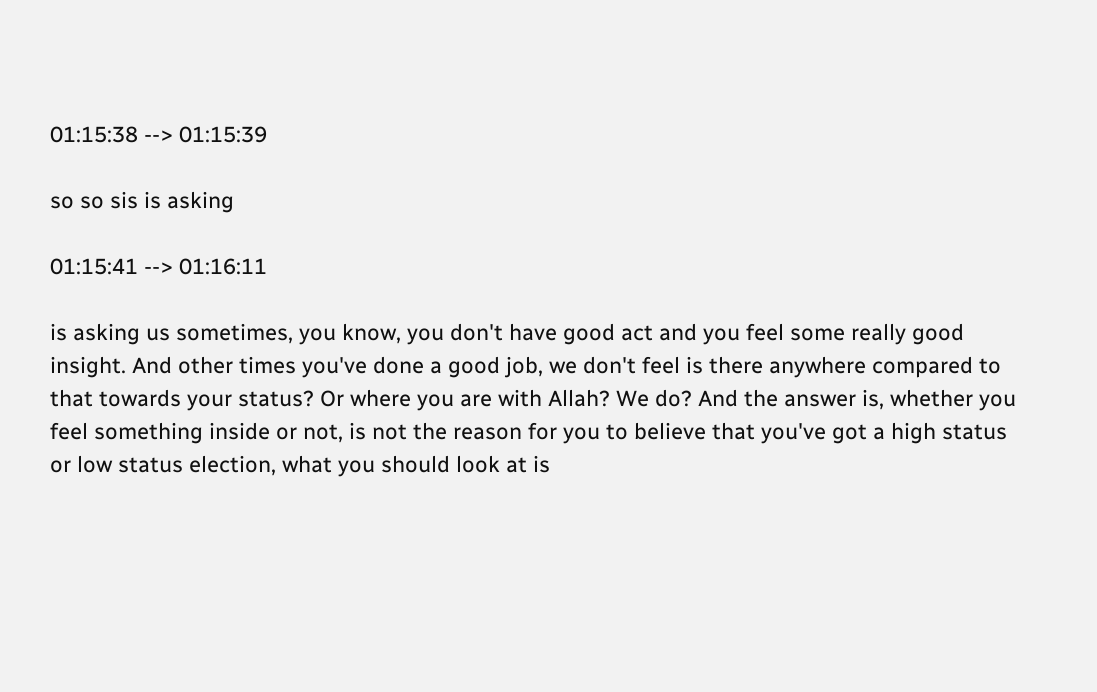01:15:38 --> 01:15:39

so so sis is asking

01:15:41 --> 01:16:11

is asking us sometimes, you know, you don't have good act and you feel some really good insight. And other times you've done a good job, we don't feel is there anywhere compared to that towards your status? Or where you are with Allah? We do? And the answer is, whether you feel something inside or not, is not the reason for you to believe that you've got a high status or low status election, what you should look at is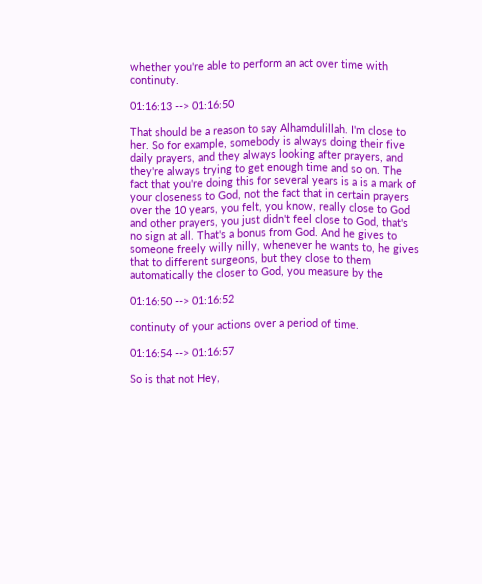whether you're able to perform an act over time with continuty.

01:16:13 --> 01:16:50

That should be a reason to say Alhamdulillah. I'm close to her. So for example, somebody is always doing their five daily prayers, and they always looking after prayers, and they're always trying to get enough time and so on. The fact that you're doing this for several years is a is a mark of your closeness to God, not the fact that in certain prayers over the 10 years, you felt, you know, really close to God and other prayers, you just didn't feel close to God, that's no sign at all. That's a bonus from God. And he gives to someone freely willy nilly, whenever he wants to, he gives that to different surgeons, but they close to them automatically the closer to God, you measure by the

01:16:50 --> 01:16:52

continuty of your actions over a period of time.

01:16:54 --> 01:16:57

So is that not Hey,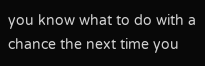you know what to do with a chance the next time you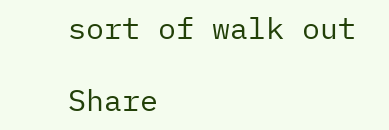sort of walk out

Share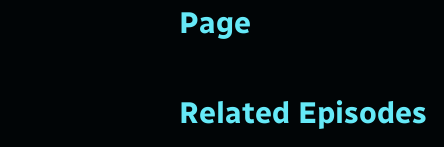Page

Related Episodes